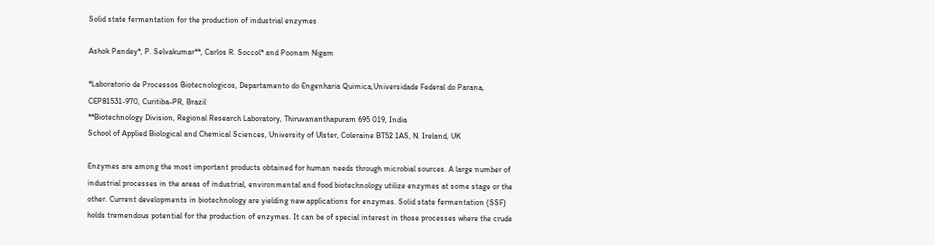Solid state fermentation for the production of industrial enzymes

Ashok Pandey*, P. Selvakumar**, Carlos R. Soccol* and Poonam Nigam

*Laboratorio de Processos Biotecnologicos, Departamento do Engenharia Quimica,Universidade Federal do Parana, CEP81531-970, Curitiba-PR, Brazil
**Biotechnology Division, Regional Research Laboratory, Thiruvananthapuram 695 019, India
School of Applied Biological and Chemical Sciences, University of Ulster, Coleraine BT52 1AS, N. Ireland, UK

Enzymes are among the most important products obtained for human needs through microbial sources. A large number of industrial processes in the areas of industrial, environmental and food biotechnology utilize enzymes at some stage or the other. Current developments in biotechnology are yielding new applications for enzymes. Solid state fermentation (SSF) holds tremendous potential for the production of enzymes. It can be of special interest in those processes where the crude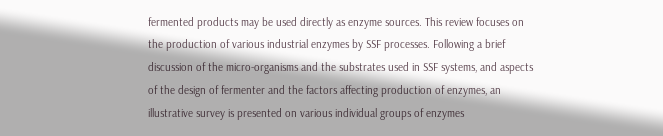fermented products may be used directly as enzyme sources. This review focuses on the production of various industrial enzymes by SSF processes. Following a brief discussion of the micro-organisms and the substrates used in SSF systems, and aspects of the design of fermenter and the factors affecting production of enzymes, an illustrative survey is presented on various individual groups of enzymes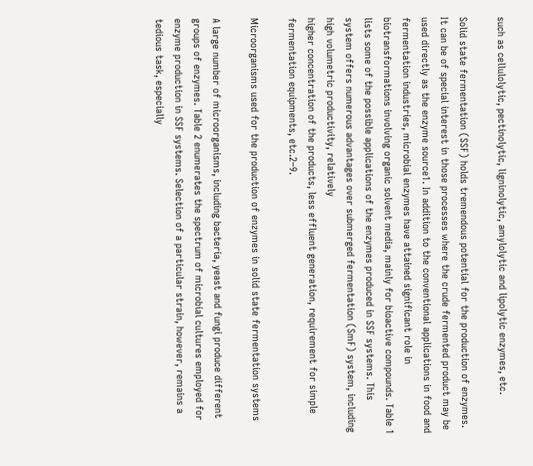such as cellulolytic, pectinolytic, ligninolytic, amylolytic and lipolytic enzymes, etc.

Solid state fermentation (SSF) holds tremendous potential for the production of enzymes. It can be of special interest in those processes where the crude fermented product may be used directly as the enzyme source1. In addition to the conventional applications in food and fermentation industries, microbial enzymes have attained significant role in biotransformations involving organic solvent media, mainly for bioactive compounds. Table 1 lists some of the possible applications of the enzymes produced in SSF systems. This system offers numerous advantages over submerged fermentation (SmF) system, including high volumetric productivity, relatively
higher concentration of the products, less effluent generation, requirement for simple fermentation equipments, etc.2–9.

Microorganisms used for the production of enzymes in solid state fermentation systems

A large number of microorganisms, including bacteria, yeast and fungi produce different groups of enzymes. Table 2 enumerates the spectrum of microbial cultures employed for enzyme production in SSF systems. Selection of a particular strain, however, remains a tedious task, especially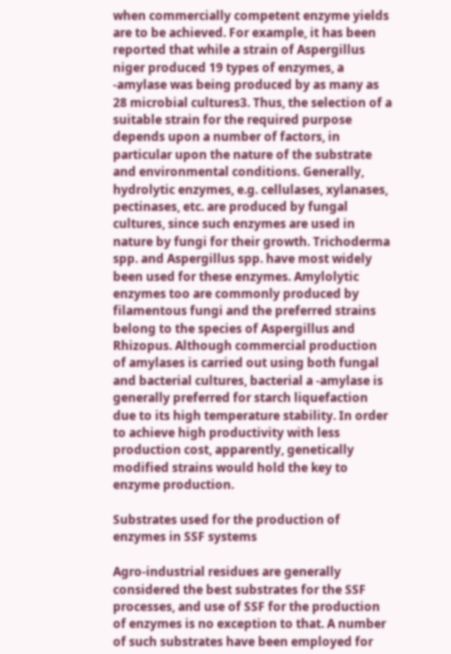when commercially competent enzyme yields are to be achieved. For example, it has been reported that while a strain of Aspergillus niger produced 19 types of enzymes, a -amylase was being produced by as many as 28 microbial cultures3. Thus, the selection of a suitable strain for the required purpose depends upon a number of factors, in particular upon the nature of the substrate and environmental conditions. Generally, hydrolytic enzymes, e.g. cellulases, xylanases, pectinases, etc. are produced by fungal cultures, since such enzymes are used in nature by fungi for their growth. Trichoderma spp. and Aspergillus spp. have most widely been used for these enzymes. Amylolytic enzymes too are commonly produced by filamentous fungi and the preferred strains belong to the species of Aspergillus and Rhizopus. Although commercial production of amylases is carried out using both fungal and bacterial cultures, bacterial a -amylase is generally preferred for starch liquefaction due to its high temperature stability. In order to achieve high productivity with less production cost, apparently, genetically modified strains would hold the key to enzyme production.

Substrates used for the production of enzymes in SSF systems

Agro-industrial residues are generally considered the best substrates for the SSF processes, and use of SSF for the production of enzymes is no exception to that. A number of such substrates have been employed for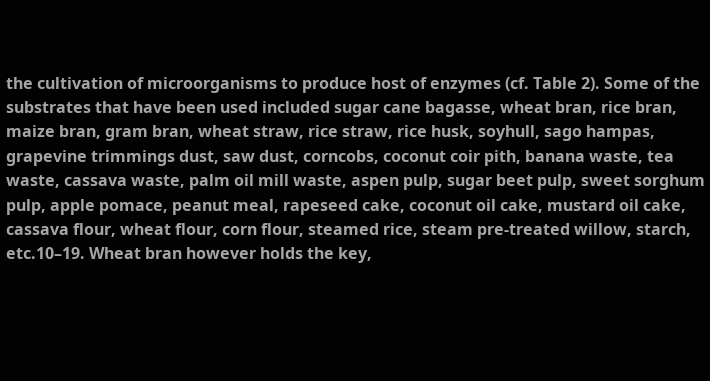the cultivation of microorganisms to produce host of enzymes (cf. Table 2). Some of the substrates that have been used included sugar cane bagasse, wheat bran, rice bran, maize bran, gram bran, wheat straw, rice straw, rice husk, soyhull, sago hampas, grapevine trimmings dust, saw dust, corncobs, coconut coir pith, banana waste, tea waste, cassava waste, palm oil mill waste, aspen pulp, sugar beet pulp, sweet sorghum pulp, apple pomace, peanut meal, rapeseed cake, coconut oil cake, mustard oil cake, cassava flour, wheat flour, corn flour, steamed rice, steam pre-treated willow, starch, etc.10–19. Wheat bran however holds the key,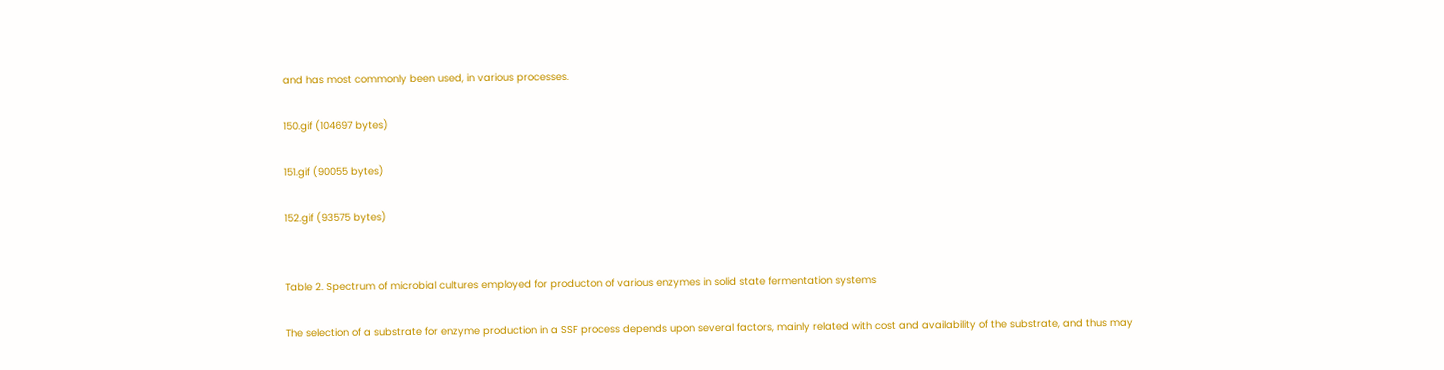and has most commonly been used, in various processes.

150.gif (104697 bytes)

151.gif (90055 bytes)

152.gif (93575 bytes)


Table 2. Spectrum of microbial cultures employed for producton of various enzymes in solid state fermentation systems

The selection of a substrate for enzyme production in a SSF process depends upon several factors, mainly related with cost and availability of the substrate, and thus may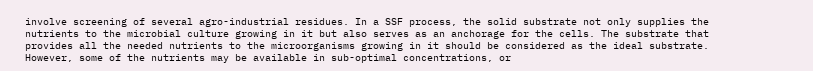involve screening of several agro-industrial residues. In a SSF process, the solid substrate not only supplies the nutrients to the microbial culture growing in it but also serves as an anchorage for the cells. The substrate that provides all the needed nutrients to the microorganisms growing in it should be considered as the ideal substrate. However, some of the nutrients may be available in sub-optimal concentrations, or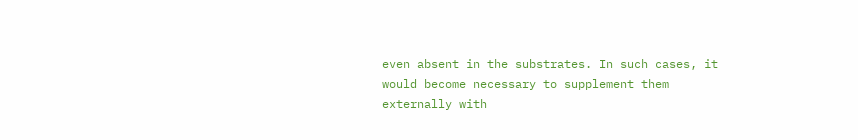even absent in the substrates. In such cases, it would become necessary to supplement them externally with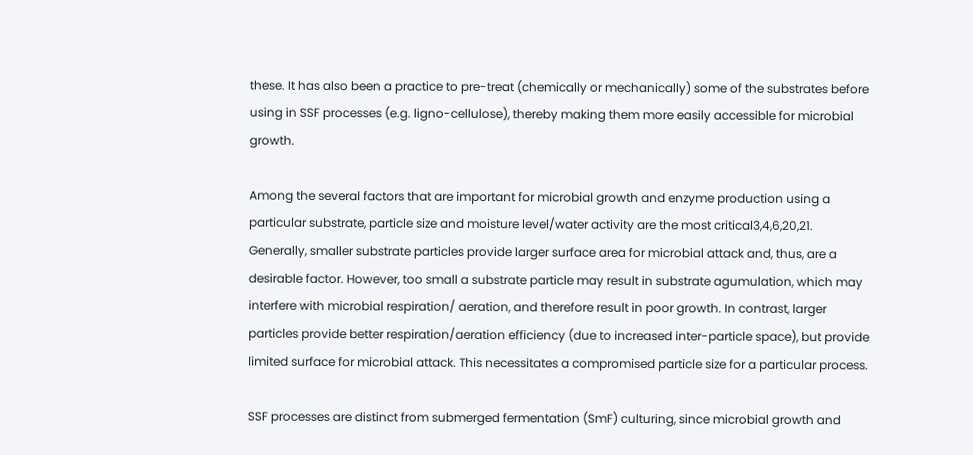these. It has also been a practice to pre-treat (chemically or mechanically) some of the substrates before using in SSF processes (e.g. ligno-cellulose), thereby making them more easily accessible for microbial growth.

Among the several factors that are important for microbial growth and enzyme production using a particular substrate, particle size and moisture level/water activity are the most critical3,4,6,20,21. Generally, smaller substrate particles provide larger surface area for microbial attack and, thus, are a desirable factor. However, too small a substrate particle may result in substrate agumulation, which may interfere with microbial respiration/ aeration, and therefore result in poor growth. In contrast, larger particles provide better respiration/aeration efficiency (due to increased inter-particle space), but provide limited surface for microbial attack. This necessitates a compromised particle size for a particular process.

SSF processes are distinct from submerged fermentation (SmF) culturing, since microbial growth and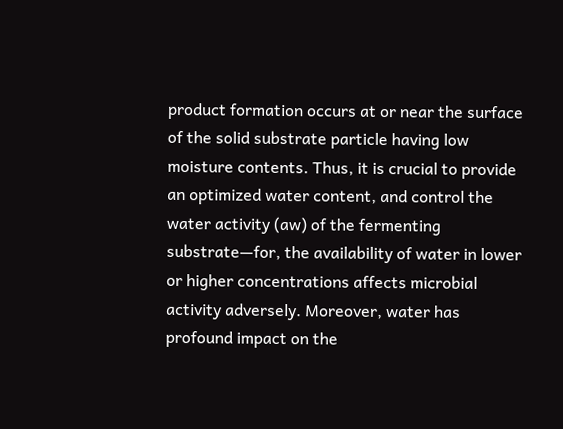product formation occurs at or near the surface of the solid substrate particle having low moisture contents. Thus, it is crucial to provide an optimized water content, and control the water activity (aw) of the fermenting substrate—for, the availability of water in lower or higher concentrations affects microbial activity adversely. Moreover, water has profound impact on the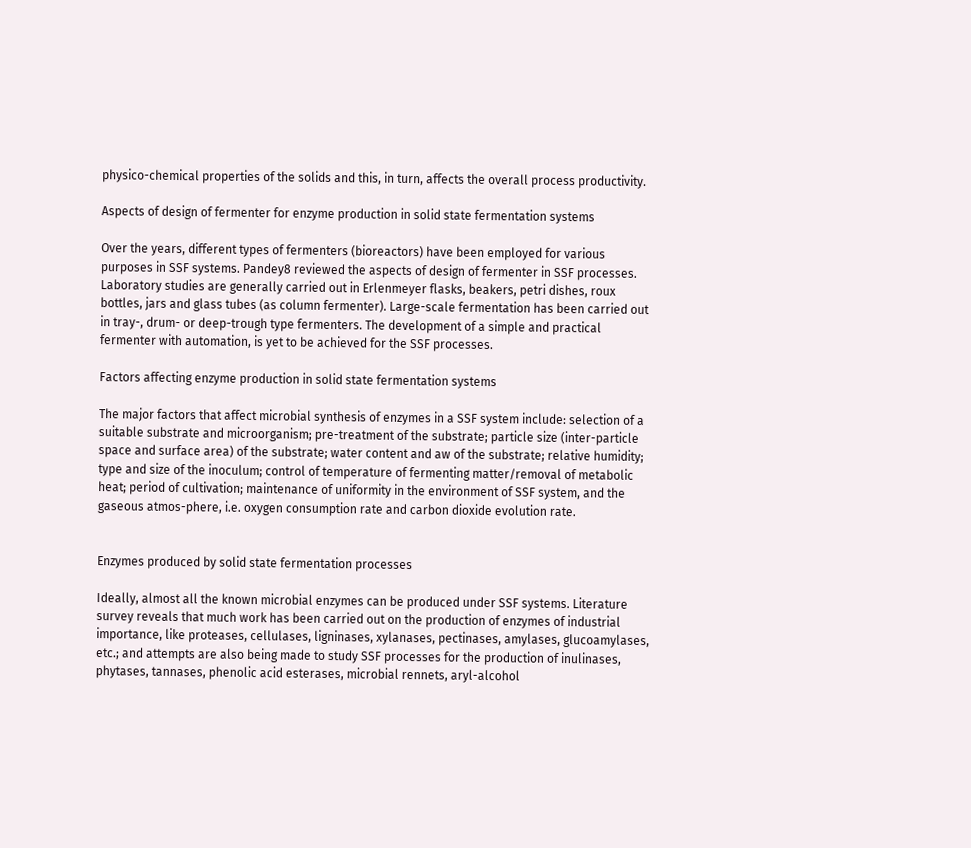physico-chemical properties of the solids and this, in turn, affects the overall process productivity.

Aspects of design of fermenter for enzyme production in solid state fermentation systems

Over the years, different types of fermenters (bioreactors) have been employed for various purposes in SSF systems. Pandey8 reviewed the aspects of design of fermenter in SSF processes. Laboratory studies are generally carried out in Erlenmeyer flasks, beakers, petri dishes, roux bottles, jars and glass tubes (as column fermenter). Large-scale fermentation has been carried out in tray-, drum- or deep-trough type fermenters. The development of a simple and practical fermenter with automation, is yet to be achieved for the SSF processes.

Factors affecting enzyme production in solid state fermentation systems

The major factors that affect microbial synthesis of enzymes in a SSF system include: selection of a suitable substrate and microorganism; pre-treatment of the substrate; particle size (inter-particle space and surface area) of the substrate; water content and aw of the substrate; relative humidity; type and size of the inoculum; control of temperature of fermenting matter/removal of metabolic heat; period of cultivation; maintenance of uniformity in the environment of SSF system, and the gaseous atmos-phere, i.e. oxygen consumption rate and carbon dioxide evolution rate.


Enzymes produced by solid state fermentation processes

Ideally, almost all the known microbial enzymes can be produced under SSF systems. Literature survey reveals that much work has been carried out on the production of enzymes of industrial importance, like proteases, cellulases, ligninases, xylanases, pectinases, amylases, glucoamylases, etc.; and attempts are also being made to study SSF processes for the production of inulinases, phytases, tannases, phenolic acid esterases, microbial rennets, aryl-alcohol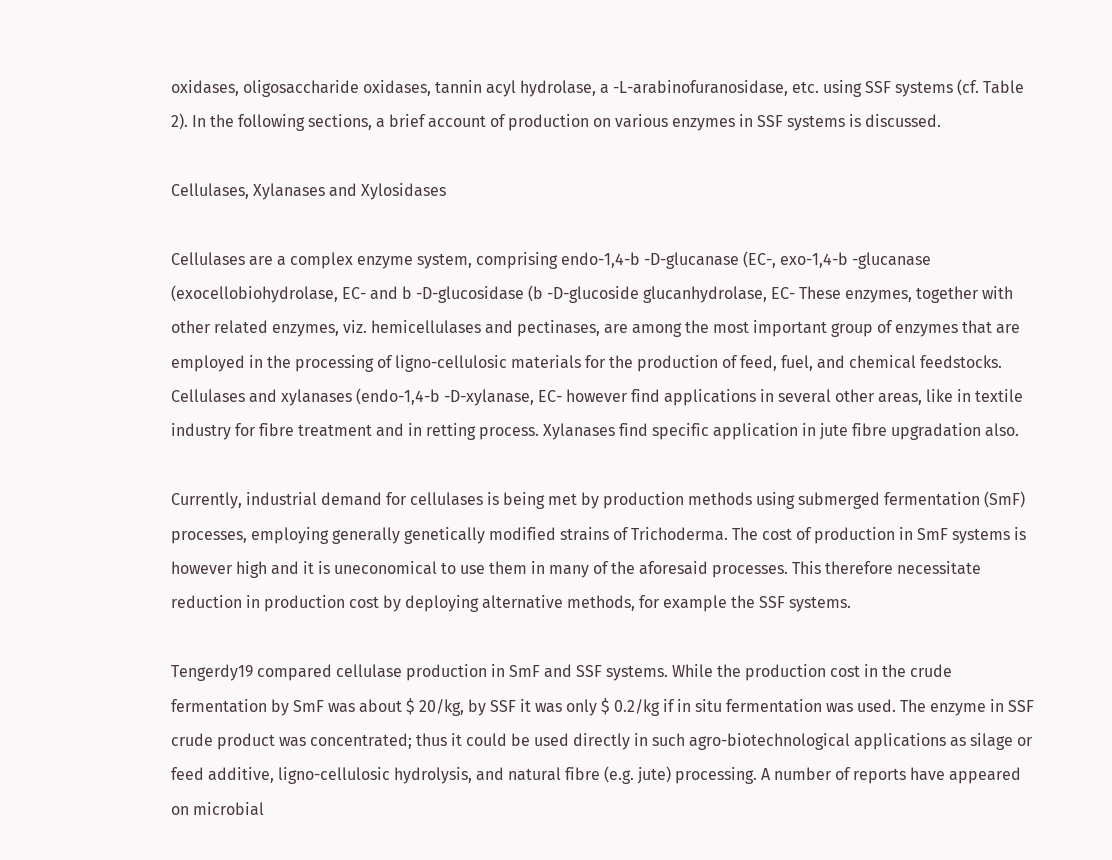oxidases, oligosaccharide oxidases, tannin acyl hydrolase, a -L-arabinofuranosidase, etc. using SSF systems (cf. Table 2). In the following sections, a brief account of production on various enzymes in SSF systems is discussed.

Cellulases, Xylanases and Xylosidases

Cellulases are a complex enzyme system, comprising endo-1,4-b -D-glucanase (EC-, exo-1,4-b -glucanase (exocellobiohydrolase, EC- and b -D-glucosidase (b -D-glucoside glucanhydrolase, EC- These enzymes, together with other related enzymes, viz. hemicellulases and pectinases, are among the most important group of enzymes that are employed in the processing of ligno-cellulosic materials for the production of feed, fuel, and chemical feedstocks. Cellulases and xylanases (endo-1,4-b -D-xylanase, EC- however find applications in several other areas, like in textile industry for fibre treatment and in retting process. Xylanases find specific application in jute fibre upgradation also.

Currently, industrial demand for cellulases is being met by production methods using submerged fermentation (SmF) processes, employing generally genetically modified strains of Trichoderma. The cost of production in SmF systems is however high and it is uneconomical to use them in many of the aforesaid processes. This therefore necessitate reduction in production cost by deploying alternative methods, for example the SSF systems.

Tengerdy19 compared cellulase production in SmF and SSF systems. While the production cost in the crude fermentation by SmF was about $ 20/kg, by SSF it was only $ 0.2/kg if in situ fermentation was used. The enzyme in SSF crude product was concentrated; thus it could be used directly in such agro-biotechnological applications as silage or feed additive, ligno-cellulosic hydrolysis, and natural fibre (e.g. jute) processing. A number of reports have appeared on microbial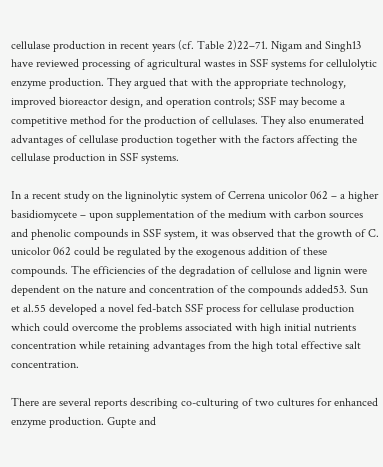cellulase production in recent years (cf. Table 2)22–71. Nigam and Singh13 have reviewed processing of agricultural wastes in SSF systems for cellulolytic enzyme production. They argued that with the appropriate technology, improved bioreactor design, and operation controls; SSF may become a competitive method for the production of cellulases. They also enumerated advantages of cellulase production together with the factors affecting the cellulase production in SSF systems.

In a recent study on the ligninolytic system of Cerrena unicolor 062 – a higher basidiomycete – upon supplementation of the medium with carbon sources and phenolic compounds in SSF system, it was observed that the growth of C. unicolor 062 could be regulated by the exogenous addition of these compounds. The efficiencies of the degradation of cellulose and lignin were dependent on the nature and concentration of the compounds added53. Sun et al.55 developed a novel fed-batch SSF process for cellulase production which could overcome the problems associated with high initial nutrients concentration while retaining advantages from the high total effective salt concentration.

There are several reports describing co-culturing of two cultures for enhanced enzyme production. Gupte and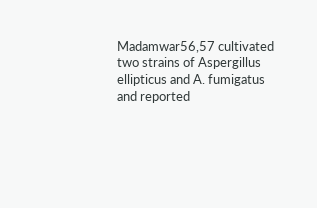Madamwar56,57 cultivated two strains of Aspergillus ellipticus and A. fumigatus and reported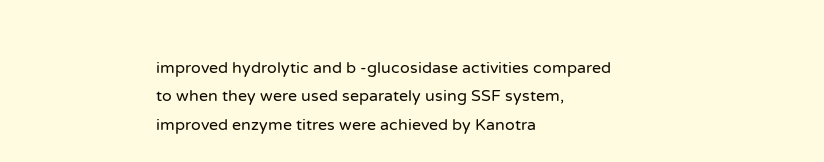improved hydrolytic and b -glucosidase activities compared to when they were used separately using SSF system, improved enzyme titres were achieved by Kanotra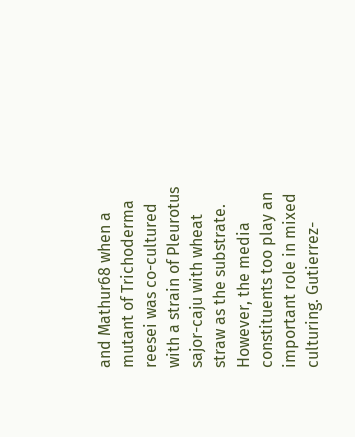and Mathur68 when a mutant of Trichoderma reesei was co-cultured with a strain of Pleurotus sajor-caju with wheat straw as the substrate. However, the media constituents too play an important role in mixed culturing. Gutierrez-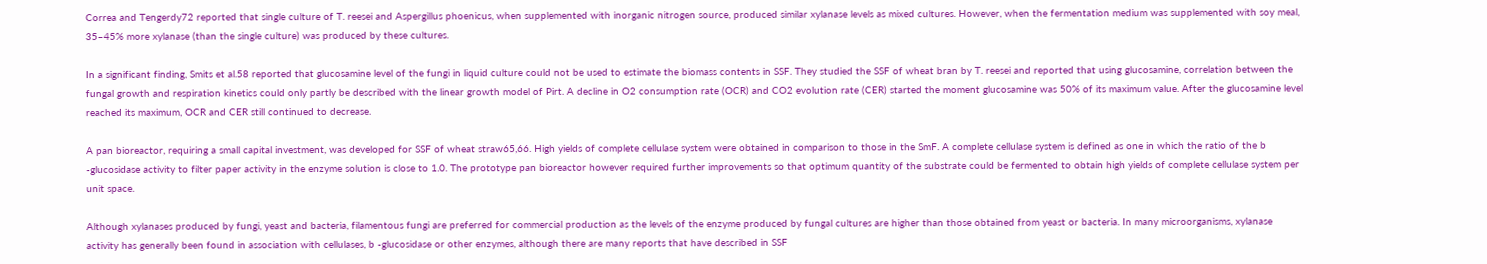Correa and Tengerdy72 reported that single culture of T. reesei and Aspergillus phoenicus, when supplemented with inorganic nitrogen source, produced similar xylanase levels as mixed cultures. However, when the fermentation medium was supplemented with soy meal, 35–45% more xylanase (than the single culture) was produced by these cultures.

In a significant finding, Smits et al.58 reported that glucosamine level of the fungi in liquid culture could not be used to estimate the biomass contents in SSF. They studied the SSF of wheat bran by T. reesei and reported that using glucosamine, correlation between the fungal growth and respiration kinetics could only partly be described with the linear growth model of Pirt. A decline in O2 consumption rate (OCR) and CO2 evolution rate (CER) started the moment glucosamine was 50% of its maximum value. After the glucosamine level reached its maximum, OCR and CER still continued to decrease.

A pan bioreactor, requiring a small capital investment, was developed for SSF of wheat straw65,66. High yields of complete cellulase system were obtained in comparison to those in the SmF. A complete cellulase system is defined as one in which the ratio of the b -glucosidase activity to filter paper activity in the enzyme solution is close to 1.0. The prototype pan bioreactor however required further improvements so that optimum quantity of the substrate could be fermented to obtain high yields of complete cellulase system per unit space.

Although xylanases produced by fungi, yeast and bacteria, filamentous fungi are preferred for commercial production as the levels of the enzyme produced by fungal cultures are higher than those obtained from yeast or bacteria. In many microorganisms, xylanase activity has generally been found in association with cellulases, b -glucosidase or other enzymes, although there are many reports that have described in SSF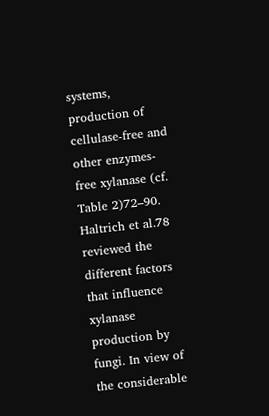systems, production of cellulase-free and other enzymes-free xylanase (cf. Table 2)72–90. Haltrich et al.78 reviewed the different factors that influence xylanase production by fungi. In view of the considerable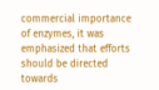commercial importance of enzymes, it was emphasized that efforts should be directed towards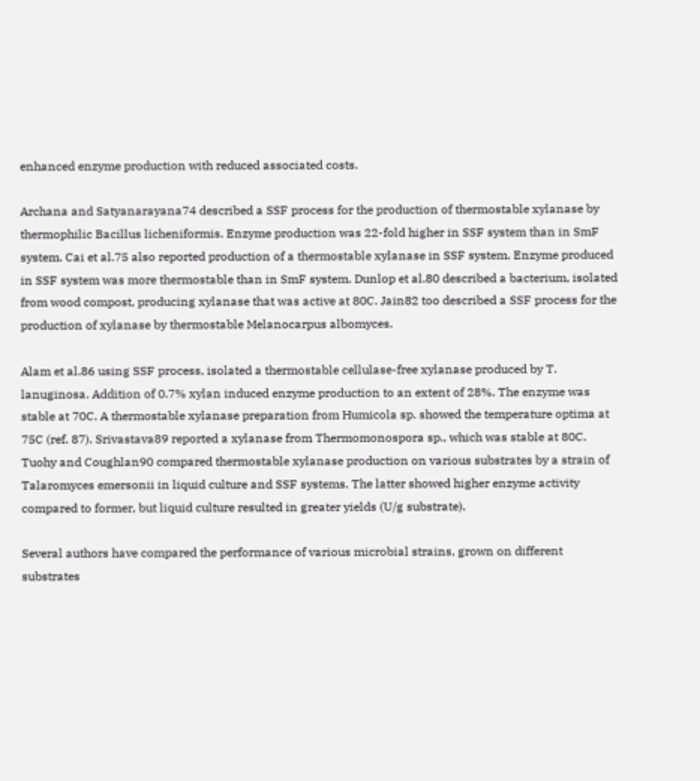enhanced enzyme production with reduced associated costs.

Archana and Satyanarayana74 described a SSF process for the production of thermostable xylanase by thermophilic Bacillus licheniformis. Enzyme production was 22-fold higher in SSF system than in SmF system. Cai et al.75 also reported production of a thermostable xylanase in SSF system. Enzyme produced in SSF system was more thermostable than in SmF system. Dunlop et al.80 described a bacterium, isolated from wood compost, producing xylanase that was active at 80C. Jain82 too described a SSF process for the production of xylanase by thermostable Melanocarpus albomyces.

Alam et al.86 using SSF process, isolated a thermostable cellulase-free xylanase produced by T. lanuginosa. Addition of 0.7% xylan induced enzyme production to an extent of 28%. The enzyme was stable at 70C. A thermostable xylanase preparation from Humicola sp. showed the temperature optima at 75C (ref. 87). Srivastava89 reported a xylanase from Thermomonospora sp., which was stable at 80C. Tuohy and Coughlan90 compared thermostable xylanase production on various substrates by a strain of Talaromyces emersonii in liquid culture and SSF systems. The latter showed higher enzyme activity compared to former, but liquid culture resulted in greater yields (U/g substrate).

Several authors have compared the performance of various microbial strains, grown on different substrates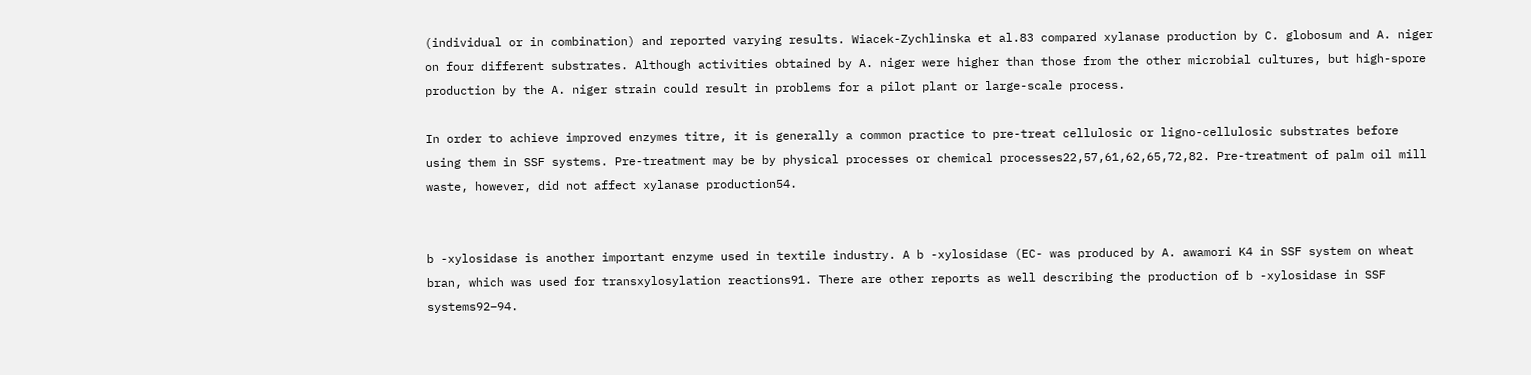(individual or in combination) and reported varying results. Wiacek-Zychlinska et al.83 compared xylanase production by C. globosum and A. niger on four different substrates. Although activities obtained by A. niger were higher than those from the other microbial cultures, but high-spore production by the A. niger strain could result in problems for a pilot plant or large-scale process.

In order to achieve improved enzymes titre, it is generally a common practice to pre-treat cellulosic or ligno-cellulosic substrates before using them in SSF systems. Pre-treatment may be by physical processes or chemical processes22,57,61,62,65,72,82. Pre-treatment of palm oil mill waste, however, did not affect xylanase production54.


b -xylosidase is another important enzyme used in textile industry. A b -xylosidase (EC- was produced by A. awamori K4 in SSF system on wheat bran, which was used for transxylosylation reactions91. There are other reports as well describing the production of b -xylosidase in SSF systems92–94.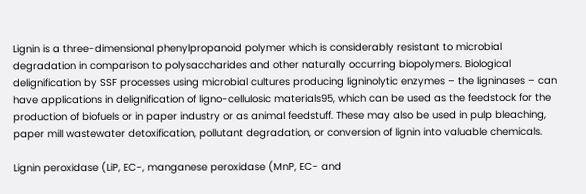Lignin is a three-dimensional phenylpropanoid polymer which is considerably resistant to microbial degradation in comparison to polysaccharides and other naturally occurring biopolymers. Biological delignification by SSF processes using microbial cultures producing ligninolytic enzymes – the ligninases – can have applications in delignification of ligno-cellulosic materials95, which can be used as the feedstock for the production of biofuels or in paper industry or as animal feedstuff. These may also be used in pulp bleaching, paper mill wastewater detoxification, pollutant degradation, or conversion of lignin into valuable chemicals.

Lignin peroxidase (LiP, EC-, manganese peroxidase (MnP, EC- and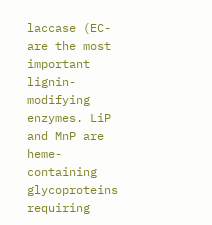laccase (EC- are the most important lignin-modifying enzymes. LiP and MnP are heme-containing glycoproteins requiring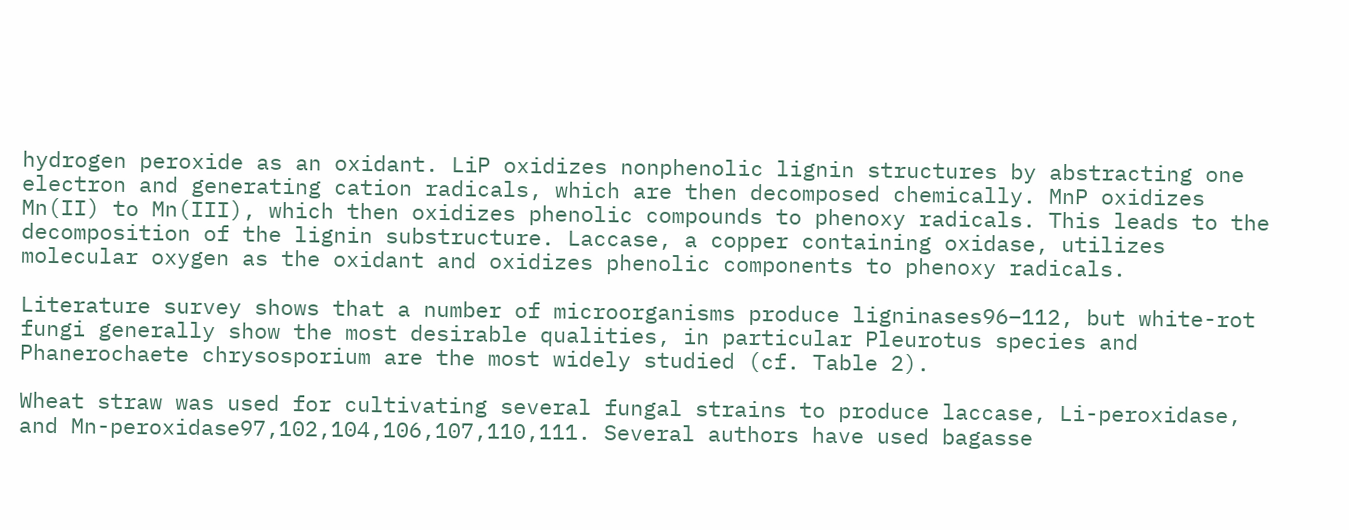hydrogen peroxide as an oxidant. LiP oxidizes nonphenolic lignin structures by abstracting one electron and generating cation radicals, which are then decomposed chemically. MnP oxidizes Mn(II) to Mn(III), which then oxidizes phenolic compounds to phenoxy radicals. This leads to the decomposition of the lignin substructure. Laccase, a copper containing oxidase, utilizes molecular oxygen as the oxidant and oxidizes phenolic components to phenoxy radicals.

Literature survey shows that a number of microorganisms produce ligninases96–112, but white-rot fungi generally show the most desirable qualities, in particular Pleurotus species and Phanerochaete chrysosporium are the most widely studied (cf. Table 2).

Wheat straw was used for cultivating several fungal strains to produce laccase, Li-peroxidase, and Mn-peroxidase97,102,104,106,107,110,111. Several authors have used bagasse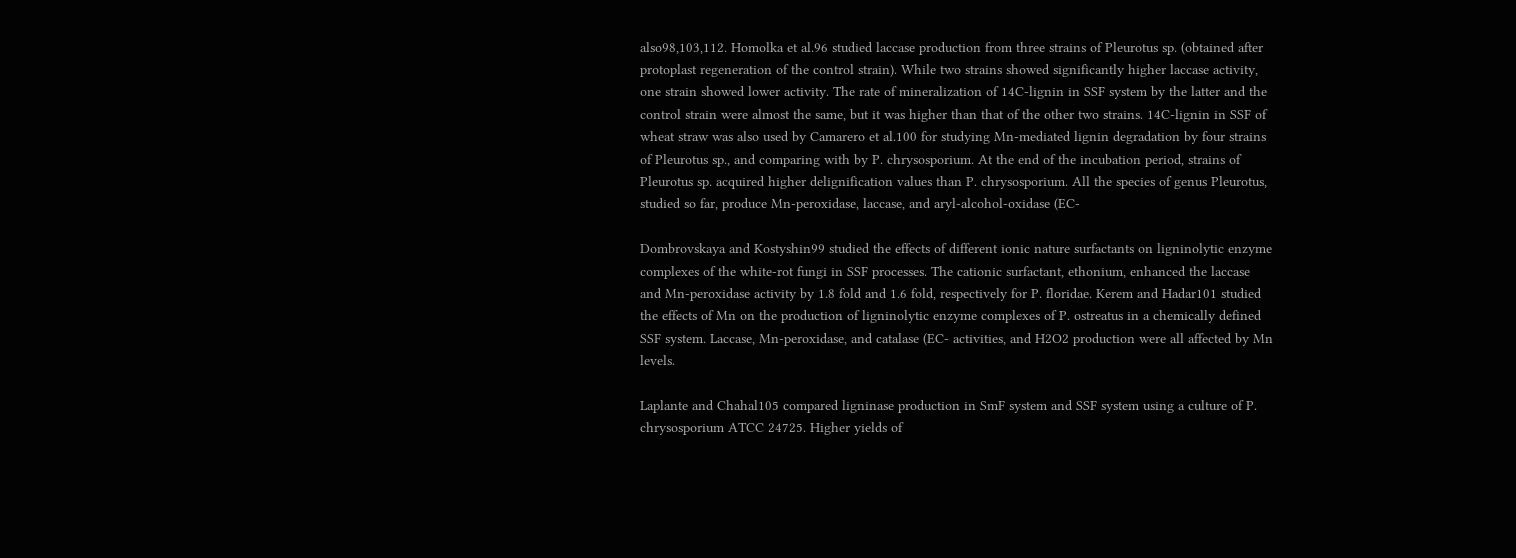also98,103,112. Homolka et al.96 studied laccase production from three strains of Pleurotus sp. (obtained after protoplast regeneration of the control strain). While two strains showed significantly higher laccase activity, one strain showed lower activity. The rate of mineralization of 14C-lignin in SSF system by the latter and the control strain were almost the same, but it was higher than that of the other two strains. 14C-lignin in SSF of wheat straw was also used by Camarero et al.100 for studying Mn-mediated lignin degradation by four strains of Pleurotus sp., and comparing with by P. chrysosporium. At the end of the incubation period, strains of Pleurotus sp. acquired higher delignification values than P. chrysosporium. All the species of genus Pleurotus, studied so far, produce Mn-peroxidase, laccase, and aryl-alcohol-oxidase (EC-

Dombrovskaya and Kostyshin99 studied the effects of different ionic nature surfactants on ligninolytic enzyme complexes of the white-rot fungi in SSF processes. The cationic surfactant, ethonium, enhanced the laccase and Mn-peroxidase activity by 1.8 fold and 1.6 fold, respectively for P. floridae. Kerem and Hadar101 studied the effects of Mn on the production of ligninolytic enzyme complexes of P. ostreatus in a chemically defined SSF system. Laccase, Mn-peroxidase, and catalase (EC- activities, and H2O2 production were all affected by Mn levels.

Laplante and Chahal105 compared ligninase production in SmF system and SSF system using a culture of P. chrysosporium ATCC 24725. Higher yields of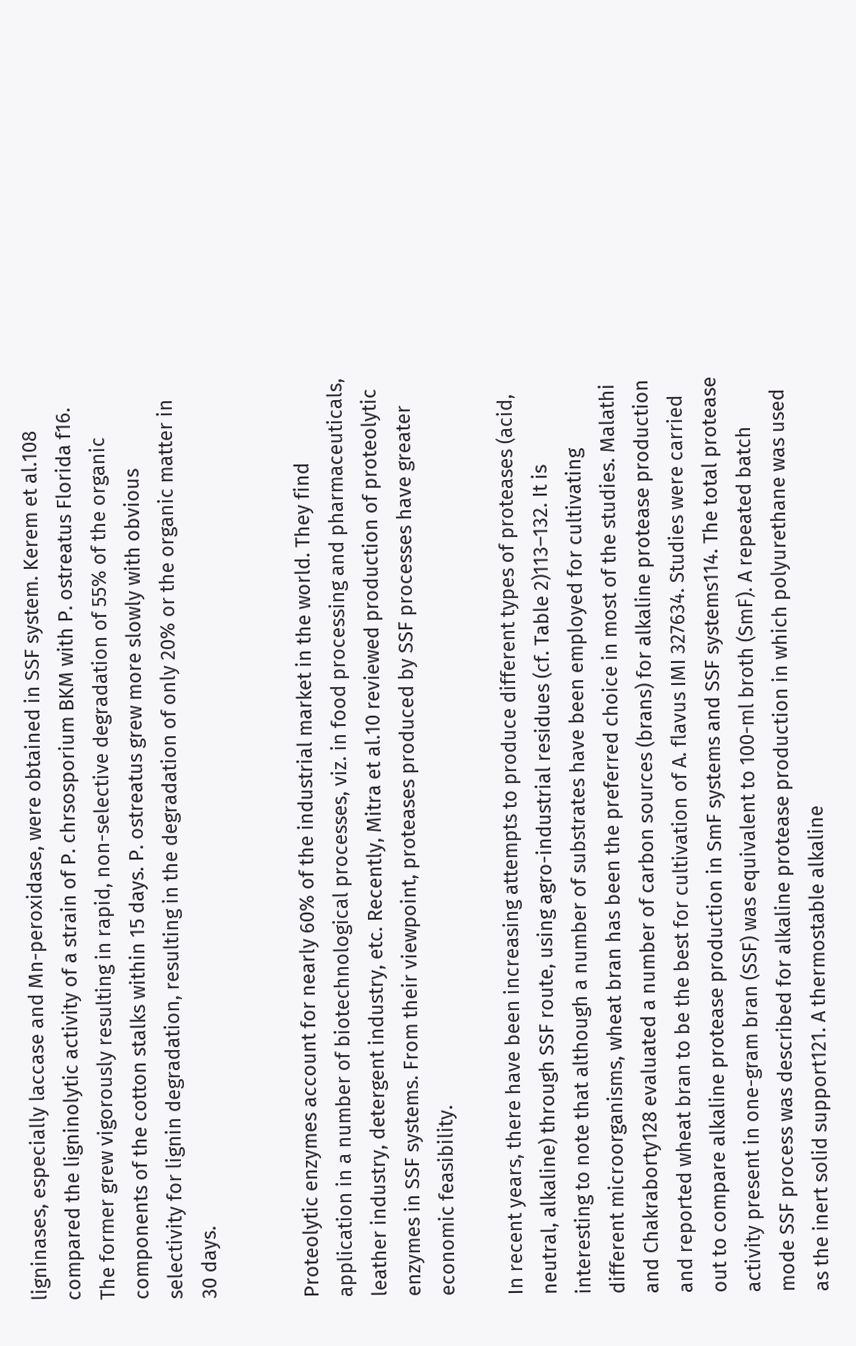ligninases, especially laccase and Mn-peroxidase, were obtained in SSF system. Kerem et al.108 compared the ligninolytic activity of a strain of P. chrsosporium BKM with P. ostreatus Florida f16. The former grew vigorously resulting in rapid, non-selective degradation of 55% of the organic components of the cotton stalks within 15 days. P. ostreatus grew more slowly with obvious selectivity for lignin degradation, resulting in the degradation of only 20% or the organic matter in 30 days.


Proteolytic enzymes account for nearly 60% of the industrial market in the world. They find application in a number of biotechnological processes, viz. in food processing and pharmaceuticals, leather industry, detergent industry, etc. Recently, Mitra et al.10 reviewed production of proteolytic enzymes in SSF systems. From their viewpoint, proteases produced by SSF processes have greater economic feasibility.

In recent years, there have been increasing attempts to produce different types of proteases (acid, neutral, alkaline) through SSF route, using agro-industrial residues (cf. Table 2)113–132. It is interesting to note that although a number of substrates have been employed for cultivating different microorganisms, wheat bran has been the preferred choice in most of the studies. Malathi and Chakraborty128 evaluated a number of carbon sources (brans) for alkaline protease production and reported wheat bran to be the best for cultivation of A. flavus IMI 327634. Studies were carried out to compare alkaline protease production in SmF systems and SSF systems114. The total protease activity present in one-gram bran (SSF) was equivalent to 100-ml broth (SmF). A repeated batch mode SSF process was described for alkaline protease production in which polyurethane was used as the inert solid support121. A thermostable alkaline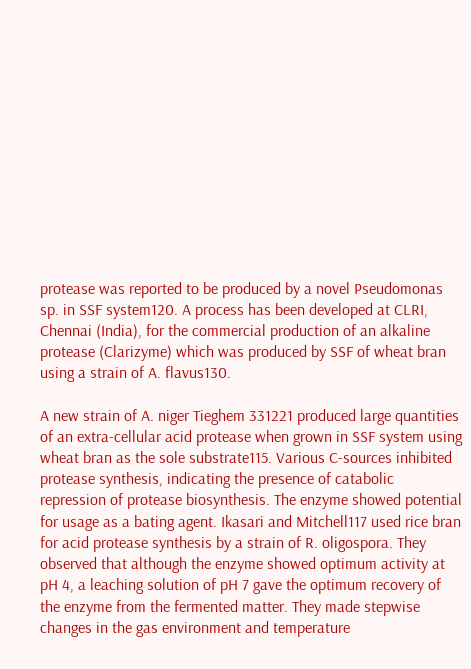protease was reported to be produced by a novel Pseudomonas sp. in SSF system120. A process has been developed at CLRI, Chennai (India), for the commercial production of an alkaline protease (Clarizyme) which was produced by SSF of wheat bran using a strain of A. flavus130.

A new strain of A. niger Tieghem 331221 produced large quantities of an extra-cellular acid protease when grown in SSF system using wheat bran as the sole substrate115. Various C-sources inhibited protease synthesis, indicating the presence of catabolic repression of protease biosynthesis. The enzyme showed potential for usage as a bating agent. Ikasari and Mitchell117 used rice bran for acid protease synthesis by a strain of R. oligospora. They observed that although the enzyme showed optimum activity at pH 4, a leaching solution of pH 7 gave the optimum recovery of the enzyme from the fermented matter. They made stepwise changes in the gas environment and temperature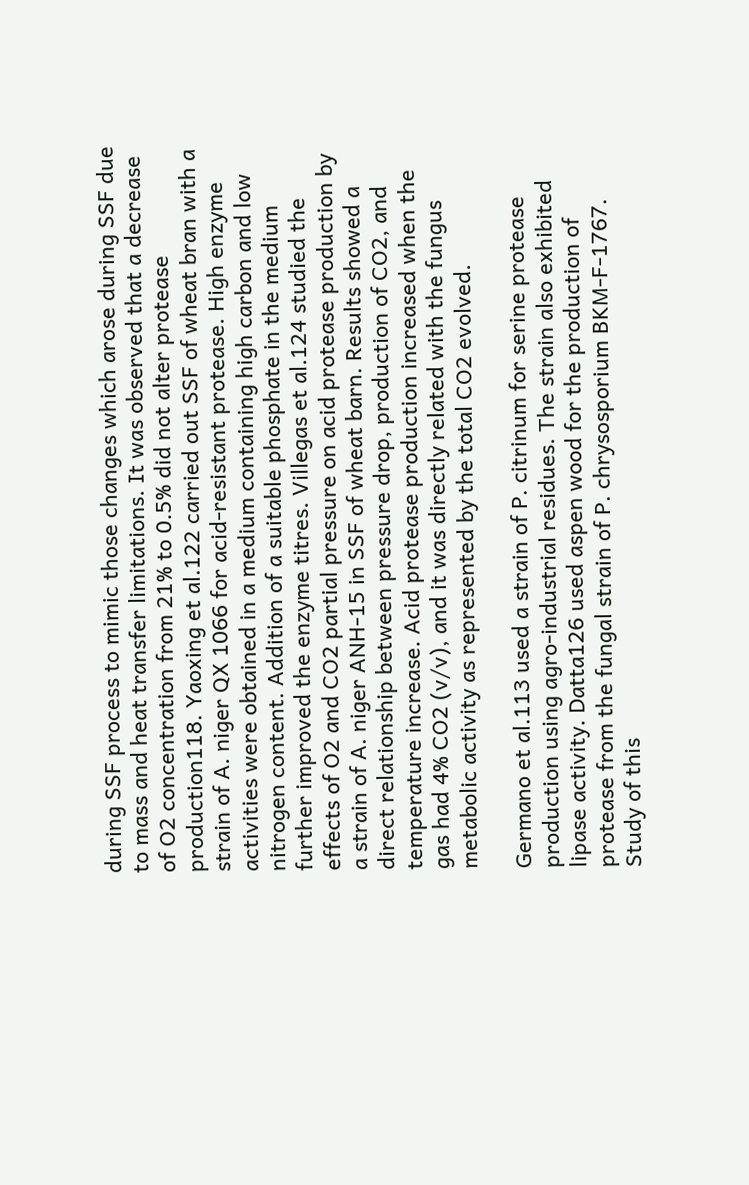during SSF process to mimic those changes which arose during SSF due to mass and heat transfer limitations. It was observed that a decrease of O2 concentration from 21% to 0.5% did not alter protease production118. Yaoxing et al.122 carried out SSF of wheat bran with a strain of A. niger QX 1066 for acid-resistant protease. High enzyme activities were obtained in a medium containing high carbon and low nitrogen content. Addition of a suitable phosphate in the medium further improved the enzyme titres. Villegas et al.124 studied the effects of O2 and CO2 partial pressure on acid protease production by a strain of A. niger ANH-15 in SSF of wheat barn. Results showed a direct relationship between pressure drop, production of CO2, and temperature increase. Acid protease production increased when the gas had 4% CO2 (v/v), and it was directly related with the fungus metabolic activity as represented by the total CO2 evolved.

Germano et al.113 used a strain of P. citrinum for serine protease production using agro-industrial residues. The strain also exhibited lipase activity. Datta126 used aspen wood for the production of protease from the fungal strain of P. chrysosporium BKM-F-1767. Study of this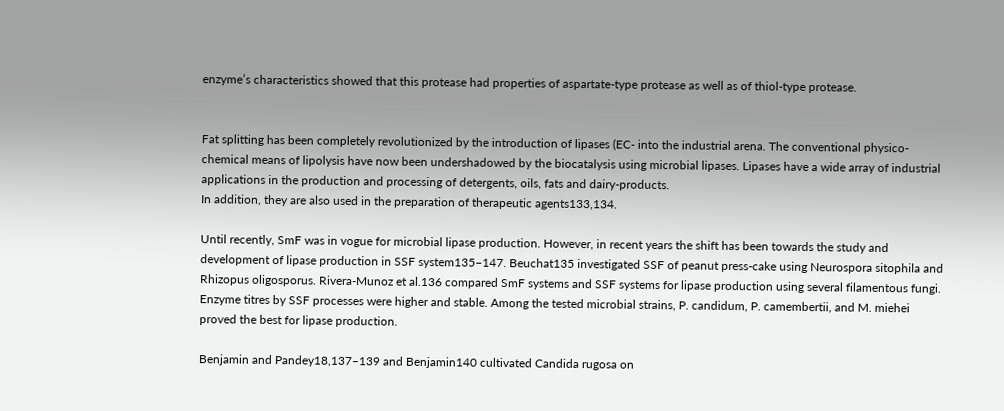enzyme’s characteristics showed that this protease had properties of aspartate-type protease as well as of thiol-type protease.


Fat splitting has been completely revolutionized by the introduction of lipases (EC- into the industrial arena. The conventional physico-chemical means of lipolysis have now been undershadowed by the biocatalysis using microbial lipases. Lipases have a wide array of industrial applications in the production and processing of detergents, oils, fats and dairy-products.
In addition, they are also used in the preparation of therapeutic agents133,134.

Until recently, SmF was in vogue for microbial lipase production. However, in recent years the shift has been towards the study and development of lipase production in SSF system135–147. Beuchat135 investigated SSF of peanut press-cake using Neurospora sitophila and Rhizopus oligosporus. Rivera-Munoz et al.136 compared SmF systems and SSF systems for lipase production using several filamentous fungi. Enzyme titres by SSF processes were higher and stable. Among the tested microbial strains, P. candidum, P. camembertii, and M. miehei proved the best for lipase production.

Benjamin and Pandey18,137–139 and Benjamin140 cultivated Candida rugosa on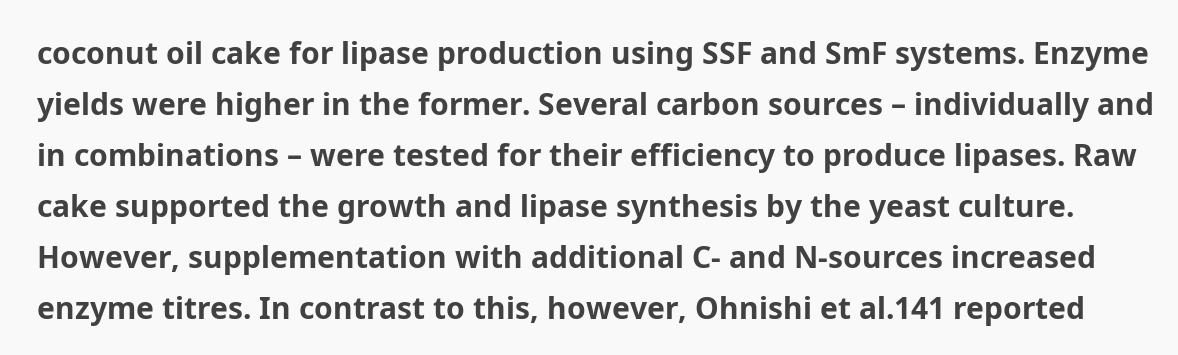coconut oil cake for lipase production using SSF and SmF systems. Enzyme yields were higher in the former. Several carbon sources – individually and in combinations – were tested for their efficiency to produce lipases. Raw cake supported the growth and lipase synthesis by the yeast culture. However, supplementation with additional C- and N-sources increased enzyme titres. In contrast to this, however, Ohnishi et al.141 reported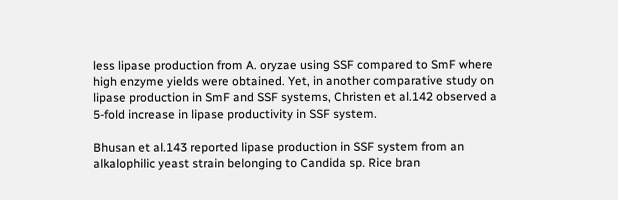less lipase production from A. oryzae using SSF compared to SmF where high enzyme yields were obtained. Yet, in another comparative study on lipase production in SmF and SSF systems, Christen et al.142 observed a 5-fold increase in lipase productivity in SSF system.

Bhusan et al.143 reported lipase production in SSF system from an alkalophilic yeast strain belonging to Candida sp. Rice bran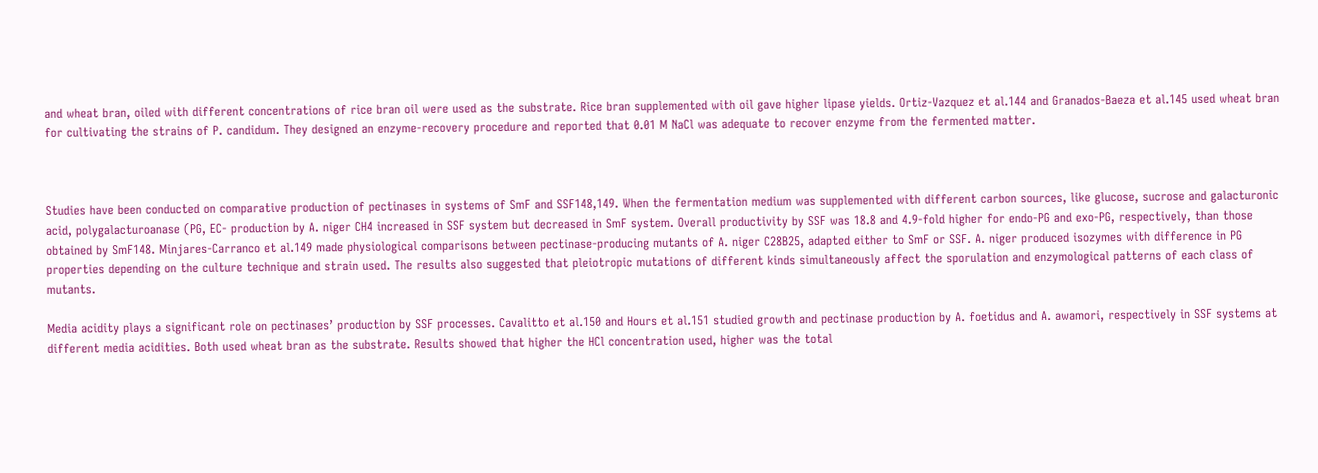and wheat bran, oiled with different concentrations of rice bran oil were used as the substrate. Rice bran supplemented with oil gave higher lipase yields. Ortiz-Vazquez et al.144 and Granados-Baeza et al.145 used wheat bran for cultivating the strains of P. candidum. They designed an enzyme-recovery procedure and reported that 0.01 M NaCl was adequate to recover enzyme from the fermented matter.



Studies have been conducted on comparative production of pectinases in systems of SmF and SSF148,149. When the fermentation medium was supplemented with different carbon sources, like glucose, sucrose and galacturonic acid, polygalacturoanase (PG, EC- production by A. niger CH4 increased in SSF system but decreased in SmF system. Overall productivity by SSF was 18.8 and 4.9-fold higher for endo-PG and exo-PG, respectively, than those obtained by SmF148. Minjares-Carranco et al.149 made physiological comparisons between pectinase-producing mutants of A. niger C28B25, adapted either to SmF or SSF. A. niger produced isozymes with difference in PG properties depending on the culture technique and strain used. The results also suggested that pleiotropic mutations of different kinds simultaneously affect the sporulation and enzymological patterns of each class of mutants.

Media acidity plays a significant role on pectinases’ production by SSF processes. Cavalitto et al.150 and Hours et al.151 studied growth and pectinase production by A. foetidus and A. awamori, respectively in SSF systems at different media acidities. Both used wheat bran as the substrate. Results showed that higher the HCl concentration used, higher was the total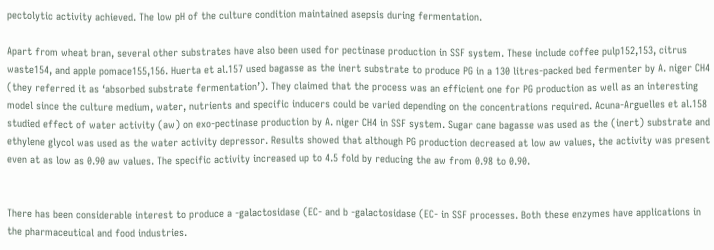pectolytic activity achieved. The low pH of the culture condition maintained asepsis during fermentation.

Apart from wheat bran, several other substrates have also been used for pectinase production in SSF system. These include coffee pulp152,153, citrus waste154, and apple pomace155,156. Huerta et al.157 used bagasse as the inert substrate to produce PG in a 130 litres-packed bed fermenter by A. niger CH4 (they referred it as ‘absorbed substrate fermentation’). They claimed that the process was an efficient one for PG production as well as an interesting model since the culture medium, water, nutrients and specific inducers could be varied depending on the concentrations required. Acuna-Arguelles et al.158 studied effect of water activity (aw) on exo-pectinase production by A. niger CH4 in SSF system. Sugar cane bagasse was used as the (inert) substrate and ethylene glycol was used as the water activity depressor. Results showed that although PG production decreased at low aw values, the activity was present even at as low as 0.90 aw values. The specific activity increased up to 4.5 fold by reducing the aw from 0.98 to 0.90.


There has been considerable interest to produce a -galactosidase (EC- and b -galactosidase (EC- in SSF processes. Both these enzymes have applications in the pharmaceutical and food industries.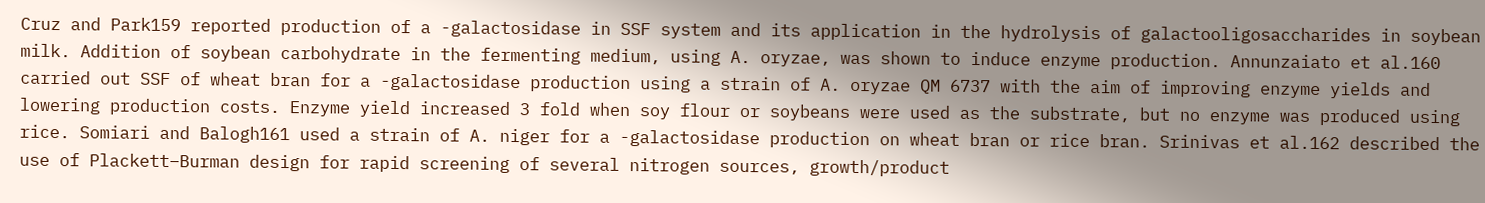Cruz and Park159 reported production of a -galactosidase in SSF system and its application in the hydrolysis of galactooligosaccharides in soybean milk. Addition of soybean carbohydrate in the fermenting medium, using A. oryzae, was shown to induce enzyme production. Annunzaiato et al.160 carried out SSF of wheat bran for a -galactosidase production using a strain of A. oryzae QM 6737 with the aim of improving enzyme yields and lowering production costs. Enzyme yield increased 3 fold when soy flour or soybeans were used as the substrate, but no enzyme was produced using rice. Somiari and Balogh161 used a strain of A. niger for a -galactosidase production on wheat bran or rice bran. Srinivas et al.162 described the use of Plackett–Burman design for rapid screening of several nitrogen sources, growth/product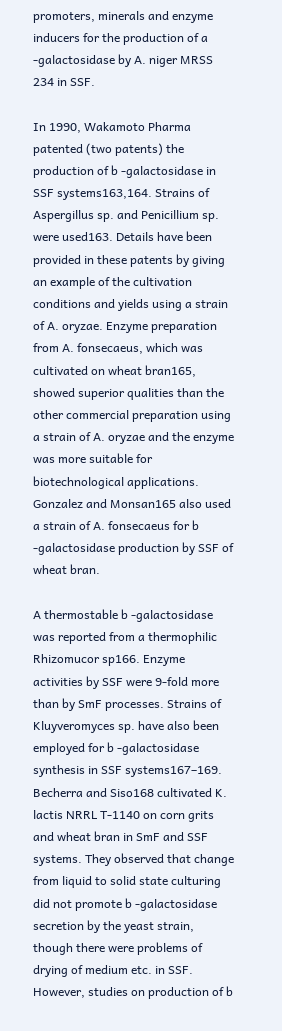promoters, minerals and enzyme inducers for the production of a -galactosidase by A. niger MRSS 234 in SSF.

In 1990, Wakamoto Pharma patented (two patents) the production of b -galactosidase in SSF systems163,164. Strains of Aspergillus sp. and Penicillium sp. were used163. Details have been provided in these patents by giving an example of the cultivation conditions and yields using a strain of A. oryzae. Enzyme preparation from A. fonsecaeus, which was cultivated on wheat bran165, showed superior qualities than the other commercial preparation using a strain of A. oryzae and the enzyme was more suitable for biotechnological applications. Gonzalez and Monsan165 also used a strain of A. fonsecaeus for b -galactosidase production by SSF of wheat bran.

A thermostable b -galactosidase was reported from a thermophilic Rhizomucor sp166. Enzyme activities by SSF were 9-fold more than by SmF processes. Strains of Kluyveromyces sp. have also been employed for b -galactosidase synthesis in SSF systems167–169. Becherra and Siso168 cultivated K. lactis NRRL T-1140 on corn grits and wheat bran in SmF and SSF systems. They observed that change from liquid to solid state culturing did not promote b -galactosidase secretion by the yeast strain, though there were problems of drying of medium etc. in SSF. However, studies on production of b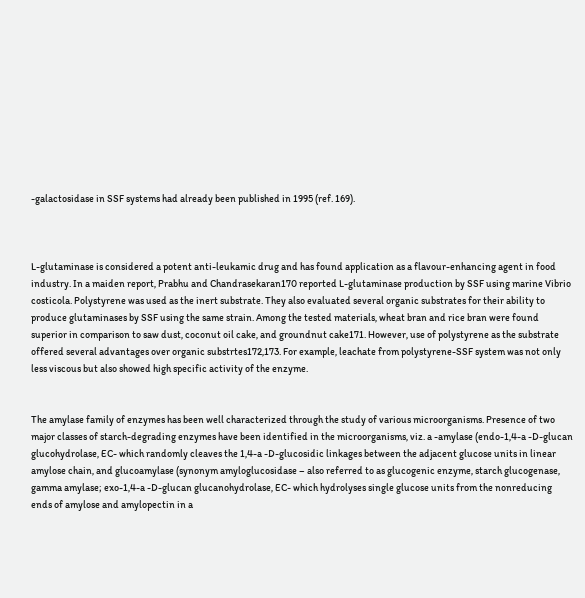-galactosidase in SSF systems had already been published in 1995 (ref. 169).



L-glutaminase is considered a potent anti-leukamic drug and has found application as a flavour-enhancing agent in food industry. In a maiden report, Prabhu and Chandrasekaran170 reported L-glutaminase production by SSF using marine Vibrio costicola. Polystyrene was used as the inert substrate. They also evaluated several organic substrates for their ability to produce glutaminases by SSF using the same strain. Among the tested materials, wheat bran and rice bran were found superior in comparison to saw dust, coconut oil cake, and groundnut cake171. However, use of polystyrene as the substrate offered several advantages over organic substrtes172,173. For example, leachate from polystyrene-SSF system was not only less viscous but also showed high specific activity of the enzyme.


The amylase family of enzymes has been well characterized through the study of various microorganisms. Presence of two major classes of starch-degrading enzymes have been identified in the microorganisms, viz. a -amylase (endo-1,4-a -D-glucan glucohydrolase, EC- which randomly cleaves the 1,4-a -D-glucosidic linkages between the adjacent glucose units in linear amylose chain, and glucoamylase (synonym amyloglucosidase – also referred to as glucogenic enzyme, starch glucogenase, gamma amylase; exo-1,4-a -D-glucan glucanohydrolase, EC- which hydrolyses single glucose units from the nonreducing ends of amylose and amylopectin in a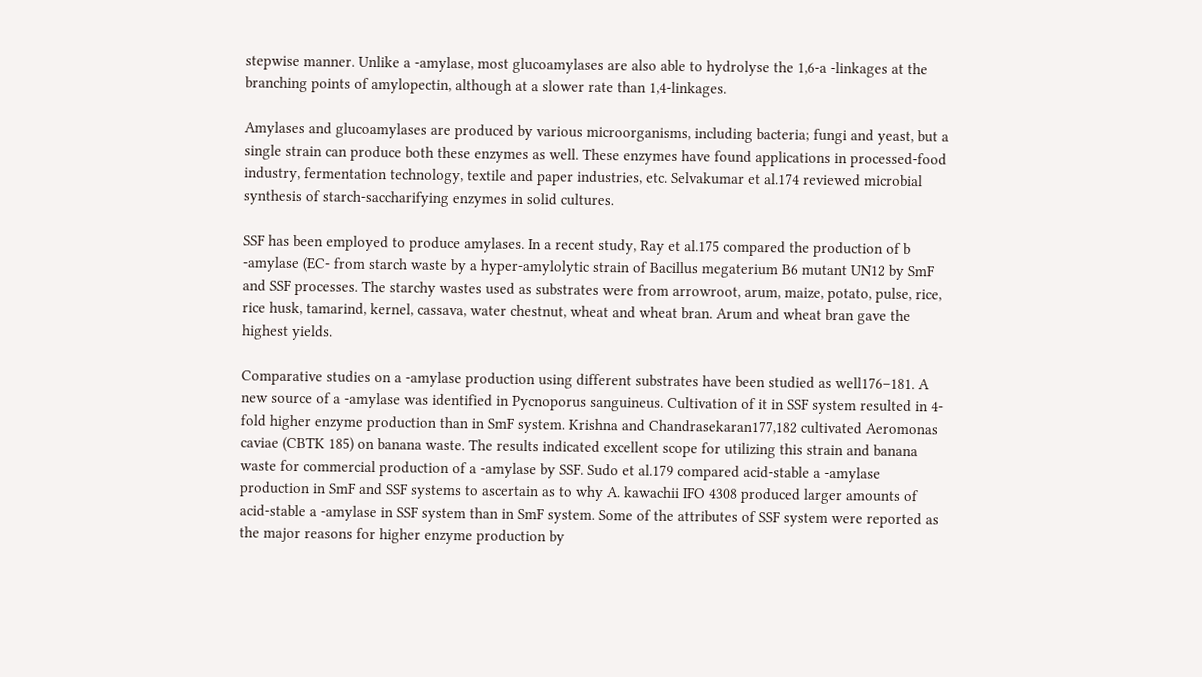stepwise manner. Unlike a -amylase, most glucoamylases are also able to hydrolyse the 1,6-a -linkages at the branching points of amylopectin, although at a slower rate than 1,4-linkages.

Amylases and glucoamylases are produced by various microorganisms, including bacteria; fungi and yeast, but a single strain can produce both these enzymes as well. These enzymes have found applications in processed-food industry, fermentation technology, textile and paper industries, etc. Selvakumar et al.174 reviewed microbial synthesis of starch-saccharifying enzymes in solid cultures.

SSF has been employed to produce amylases. In a recent study, Ray et al.175 compared the production of b -amylase (EC- from starch waste by a hyper-amylolytic strain of Bacillus megaterium B6 mutant UN12 by SmF and SSF processes. The starchy wastes used as substrates were from arrowroot, arum, maize, potato, pulse, rice, rice husk, tamarind, kernel, cassava, water chestnut, wheat and wheat bran. Arum and wheat bran gave the highest yields.

Comparative studies on a -amylase production using different substrates have been studied as well176–181. A new source of a -amylase was identified in Pycnoporus sanguineus. Cultivation of it in SSF system resulted in 4-fold higher enzyme production than in SmF system. Krishna and Chandrasekaran177,182 cultivated Aeromonas caviae (CBTK 185) on banana waste. The results indicated excellent scope for utilizing this strain and banana waste for commercial production of a -amylase by SSF. Sudo et al.179 compared acid-stable a -amylase production in SmF and SSF systems to ascertain as to why A. kawachii IFO 4308 produced larger amounts of acid-stable a -amylase in SSF system than in SmF system. Some of the attributes of SSF system were reported as the major reasons for higher enzyme production by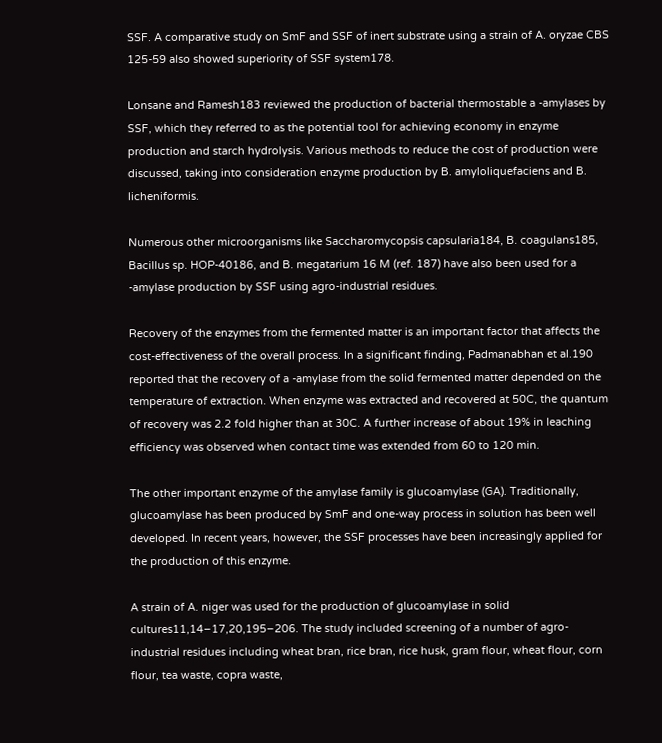SSF. A comparative study on SmF and SSF of inert substrate using a strain of A. oryzae CBS 125-59 also showed superiority of SSF system178.

Lonsane and Ramesh183 reviewed the production of bacterial thermostable a -amylases by SSF, which they referred to as the potential tool for achieving economy in enzyme production and starch hydrolysis. Various methods to reduce the cost of production were discussed, taking into consideration enzyme production by B. amyloliquefaciens and B. licheniformis.

Numerous other microorganisms like Saccharomycopsis capsularia184, B. coagulans185, Bacillus sp. HOP-40186, and B. megatarium 16 M (ref. 187) have also been used for a -amylase production by SSF using agro-industrial residues.

Recovery of the enzymes from the fermented matter is an important factor that affects the cost-effectiveness of the overall process. In a significant finding, Padmanabhan et al.190 reported that the recovery of a -amylase from the solid fermented matter depended on the temperature of extraction. When enzyme was extracted and recovered at 50C, the quantum of recovery was 2.2 fold higher than at 30C. A further increase of about 19% in leaching efficiency was observed when contact time was extended from 60 to 120 min.

The other important enzyme of the amylase family is glucoamylase (GA). Traditionally, glucoamylase has been produced by SmF and one-way process in solution has been well developed. In recent years, however, the SSF processes have been increasingly applied for the production of this enzyme.

A strain of A. niger was used for the production of glucoamylase in solid cultures11,14–17,20,195–206. The study included screening of a number of agro-industrial residues including wheat bran, rice bran, rice husk, gram flour, wheat flour, corn flour, tea waste, copra waste,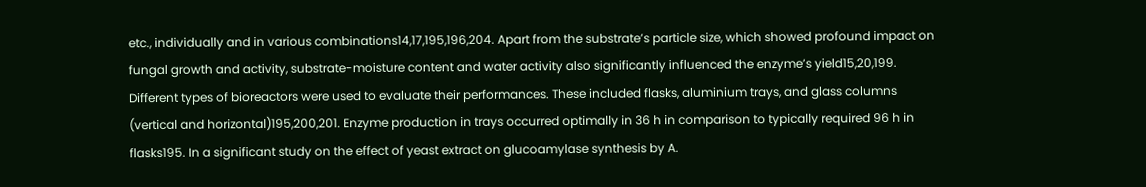etc., individually and in various combinations14,17,195,196,204. Apart from the substrate’s particle size, which showed profound impact on fungal growth and activity, substrate-moisture content and water activity also significantly influenced the enzyme’s yield15,20,199. Different types of bioreactors were used to evaluate their performances. These included flasks, aluminium trays, and glass columns (vertical and horizontal)195,200,201. Enzyme production in trays occurred optimally in 36 h in comparison to typically required 96 h in flasks195. In a significant study on the effect of yeast extract on glucoamylase synthesis by A.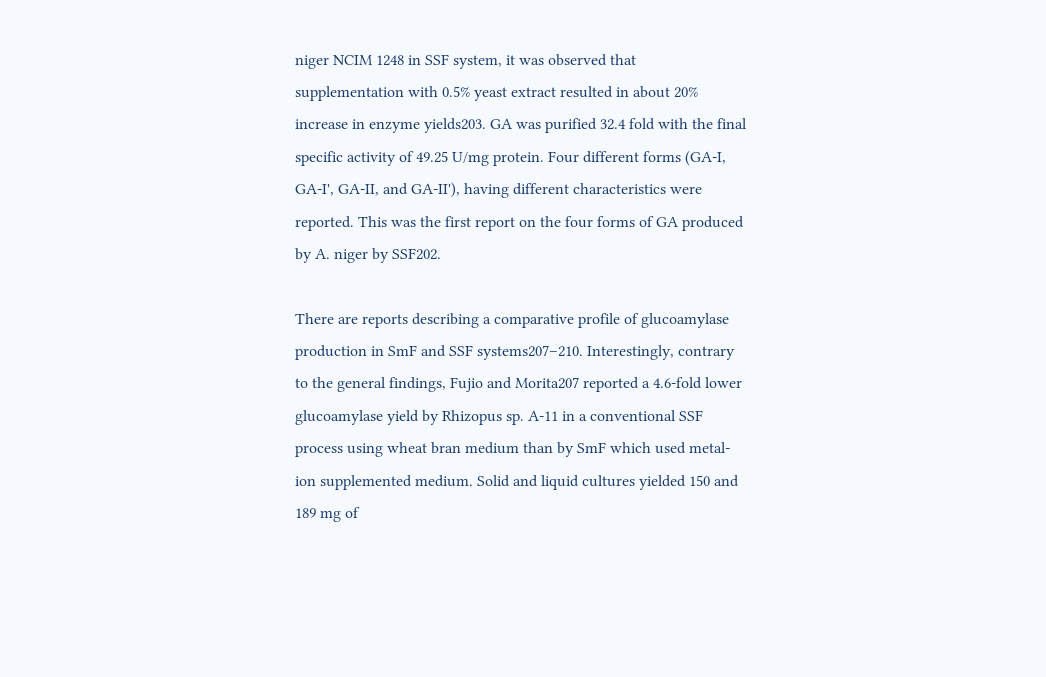niger NCIM 1248 in SSF system, it was observed that supplementation with 0.5% yeast extract resulted in about 20% increase in enzyme yields203. GA was purified 32.4 fold with the final specific activity of 49.25 U/mg protein. Four different forms (GA-I, GA-I', GA-II, and GA-II'), having different characteristics were reported. This was the first report on the four forms of GA produced by A. niger by SSF202.

There are reports describing a comparative profile of glucoamylase production in SmF and SSF systems207–210. Interestingly, contrary to the general findings, Fujio and Morita207 reported a 4.6-fold lower glucoamylase yield by Rhizopus sp. A-11 in a conventional SSF process using wheat bran medium than by SmF which used metal-ion supplemented medium. Solid and liquid cultures yielded 150 and 189 mg of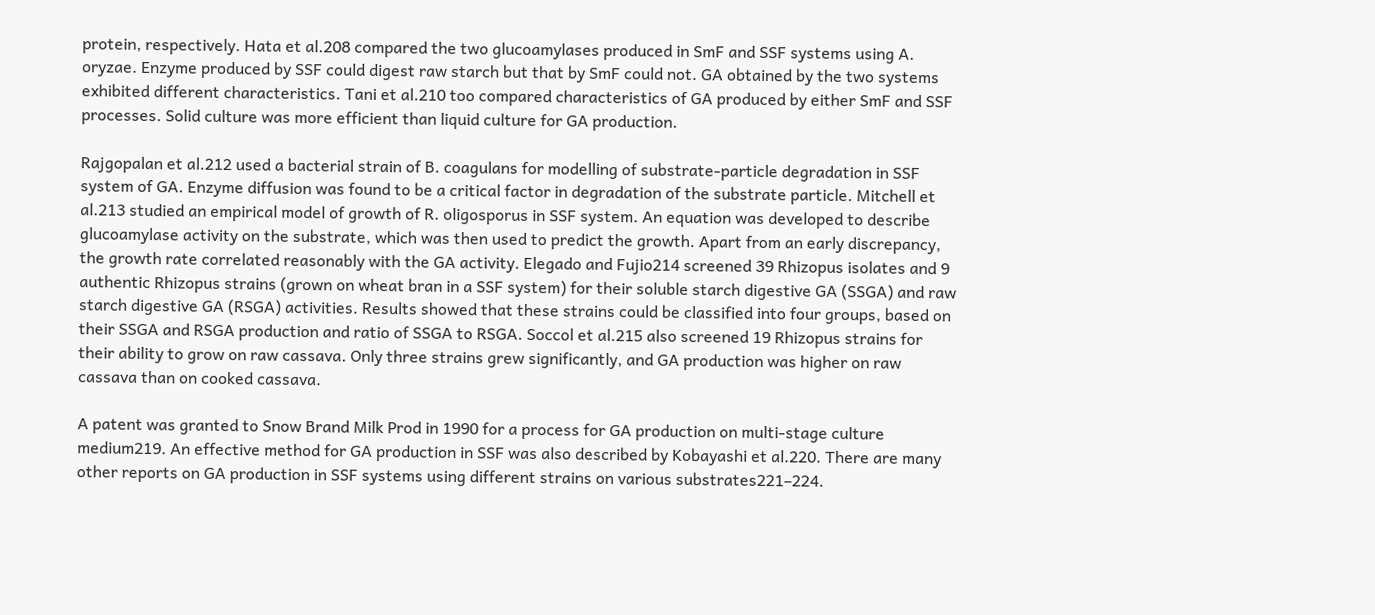protein, respectively. Hata et al.208 compared the two glucoamylases produced in SmF and SSF systems using A. oryzae. Enzyme produced by SSF could digest raw starch but that by SmF could not. GA obtained by the two systems exhibited different characteristics. Tani et al.210 too compared characteristics of GA produced by either SmF and SSF processes. Solid culture was more efficient than liquid culture for GA production.

Rajgopalan et al.212 used a bacterial strain of B. coagulans for modelling of substrate-particle degradation in SSF system of GA. Enzyme diffusion was found to be a critical factor in degradation of the substrate particle. Mitchell et al.213 studied an empirical model of growth of R. oligosporus in SSF system. An equation was developed to describe glucoamylase activity on the substrate, which was then used to predict the growth. Apart from an early discrepancy, the growth rate correlated reasonably with the GA activity. Elegado and Fujio214 screened 39 Rhizopus isolates and 9 authentic Rhizopus strains (grown on wheat bran in a SSF system) for their soluble starch digestive GA (SSGA) and raw starch digestive GA (RSGA) activities. Results showed that these strains could be classified into four groups, based on their SSGA and RSGA production and ratio of SSGA to RSGA. Soccol et al.215 also screened 19 Rhizopus strains for their ability to grow on raw cassava. Only three strains grew significantly, and GA production was higher on raw cassava than on cooked cassava.

A patent was granted to Snow Brand Milk Prod in 1990 for a process for GA production on multi-stage culture medium219. An effective method for GA production in SSF was also described by Kobayashi et al.220. There are many other reports on GA production in SSF systems using different strains on various substrates221–224.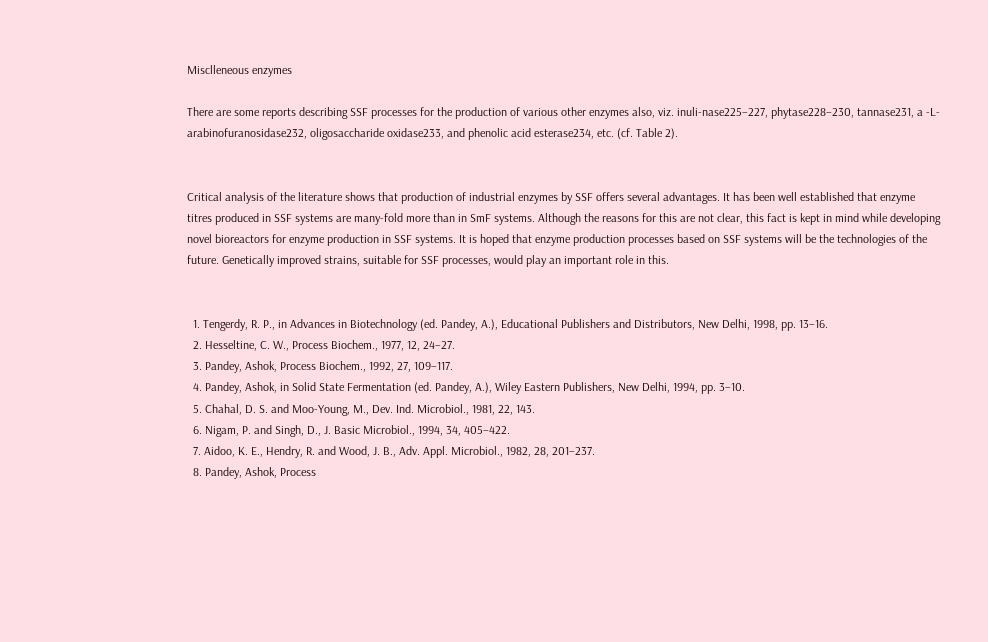Misclleneous enzymes

There are some reports describing SSF processes for the production of various other enzymes also, viz. inuli-nase225–227, phytase228–230, tannase231, a -L-arabinofuranosidase232, oligosaccharide oxidase233, and phenolic acid esterase234, etc. (cf. Table 2).


Critical analysis of the literature shows that production of industrial enzymes by SSF offers several advantages. It has been well established that enzyme titres produced in SSF systems are many-fold more than in SmF systems. Although the reasons for this are not clear, this fact is kept in mind while developing novel bioreactors for enzyme production in SSF systems. It is hoped that enzyme production processes based on SSF systems will be the technologies of the future. Genetically improved strains, suitable for SSF processes, would play an important role in this.


  1. Tengerdy, R. P., in Advances in Biotechnology (ed. Pandey, A.), Educational Publishers and Distributors, New Delhi, 1998, pp. 13–16.
  2. Hesseltine, C. W., Process Biochem., 1977, 12, 24–27.
  3. Pandey, Ashok, Process Biochem., 1992, 27, 109–117.
  4. Pandey, Ashok, in Solid State Fermentation (ed. Pandey, A.), Wiley Eastern Publishers, New Delhi, 1994, pp. 3–10.
  5. Chahal, D. S. and Moo-Young, M., Dev. Ind. Microbiol., 1981, 22, 143.
  6. Nigam, P. and Singh, D., J. Basic Microbiol., 1994, 34, 405–422.
  7. Aidoo, K. E., Hendry, R. and Wood, J. B., Adv. Appl. Microbiol., 1982, 28, 201–237.
  8. Pandey, Ashok, Process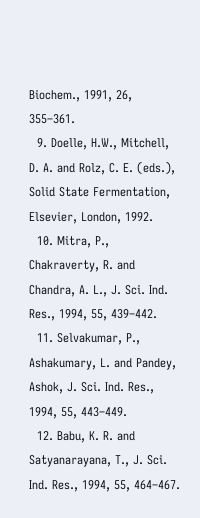Biochem., 1991, 26, 355–361.
  9. Doelle, H.W., Mitchell, D. A. and Rolz, C. E. (eds.), Solid State Fermentation, Elsevier, London, 1992.
  10. Mitra, P., Chakraverty, R. and Chandra, A. L., J. Sci. Ind. Res., 1994, 55, 439–442.
  11. Selvakumar, P., Ashakumary, L. and Pandey, Ashok, J. Sci. Ind. Res., 1994, 55, 443–449.
  12. Babu, K. R. and Satyanarayana, T., J. Sci. Ind. Res., 1994, 55, 464–467.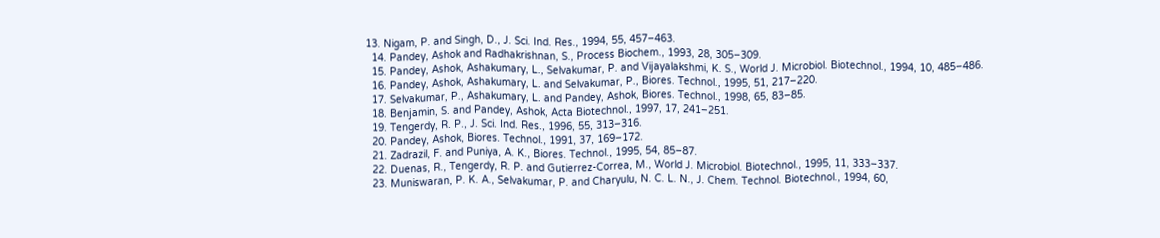13. Nigam, P. and Singh, D., J. Sci. Ind. Res., 1994, 55, 457–463.
  14. Pandey, Ashok and Radhakrishnan, S., Process Biochem., 1993, 28, 305–309.
  15. Pandey, Ashok, Ashakumary, L., Selvakumar, P. and Vijayalakshmi, K. S., World J. Microbiol. Biotechnol., 1994, 10, 485–486.
  16. Pandey, Ashok, Ashakumary, L. and Selvakumar, P., Biores. Technol., 1995, 51, 217–220.
  17. Selvakumar, P., Ashakumary, L. and Pandey, Ashok, Biores. Technol., 1998, 65, 83–85.
  18. Benjamin, S. and Pandey, Ashok, Acta Biotechnol., 1997, 17, 241–251.
  19. Tengerdy, R. P., J. Sci. Ind. Res., 1996, 55, 313–316.
  20. Pandey, Ashok, Biores. Technol., 1991, 37, 169–172.
  21. Zadrazil, F. and Puniya, A. K., Biores. Technol., 1995, 54, 85–87.
  22. Duenas, R., Tengerdy, R. P. and Gutierrez-Correa, M., World J. Microbiol. Biotechnol., 1995, 11, 333–337.
  23. Muniswaran, P. K. A., Selvakumar, P. and Charyulu, N. C. L. N., J. Chem. Technol. Biotechnol., 1994, 60,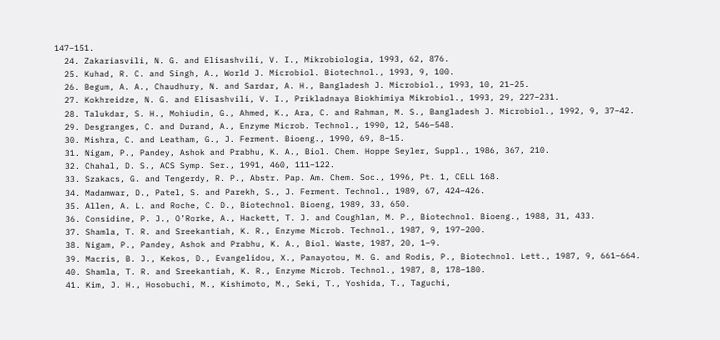147–151.
  24. Zakariasvili, N. G. and Elisashvili, V. I., Mikrobiologia, 1993, 62, 876.
  25. Kuhad, R. C. and Singh, A., World J. Microbiol. Biotechnol., 1993, 9, 100.
  26. Begum, A. A., Chaudhury, N. and Sardar, A. H., Bangladesh J. Microbiol., 1993, 10, 21–25.
  27. Kokhreidze, N. G. and Elisashvili, V. I., Prikladnaya Biokhimiya Mikrobiol., 1993, 29, 227–231.
  28. Talukdar, S. H., Mohiudin, G., Ahmed, K., Ara, C. and Rahman, M. S., Bangladesh J. Microbiol., 1992, 9, 37–42.
  29. Desgranges, C. and Durand, A., Enzyme Microb. Technol., 1990, 12, 546–548.
  30. Mishra, C. and Leatham, G., J. Ferment. Bioeng., 1990, 69, 8–15.
  31. Nigam, P., Pandey, Ashok and Prabhu, K. A., Biol. Chem. Hoppe Seyler, Suppl., 1986, 367, 210.
  32. Chahal, D. S., ACS Symp. Ser., 1991, 460, 111–122.
  33. Szakacs, G. and Tengerdy, R. P., Abstr. Pap. Am. Chem. Soc., 1996, Pt. 1, CELL 168.
  34. Madamwar, D., Patel, S. and Parekh, S., J. Ferment. Technol., 1989, 67, 424–426.
  35. Allen, A. L. and Roche, C. D., Biotechnol. Bioeng, 1989, 33, 650.
  36. Considine, P. J., O’Rorke, A., Hackett, T. J. and Coughlan, M. P., Biotechnol. Bioeng., 1988, 31, 433.
  37. Shamla, T. R. and Sreekantiah, K. R., Enzyme Microb. Technol., 1987, 9, 197–200.
  38. Nigam, P., Pandey, Ashok and Prabhu, K. A., Biol. Waste, 1987, 20, 1–9.
  39. Macris, B. J., Kekos, D., Evangelidou, X., Panayotou, M. G. and Rodis, P., Biotechnol. Lett., 1987, 9, 661–664.
  40. Shamla, T. R. and Sreekantiah, K. R., Enzyme Microb. Technol., 1987, 8, 178–180.
  41. Kim, J. H., Hosobuchi, M., Kishimoto, M., Seki, T., Yoshida, T., Taguchi,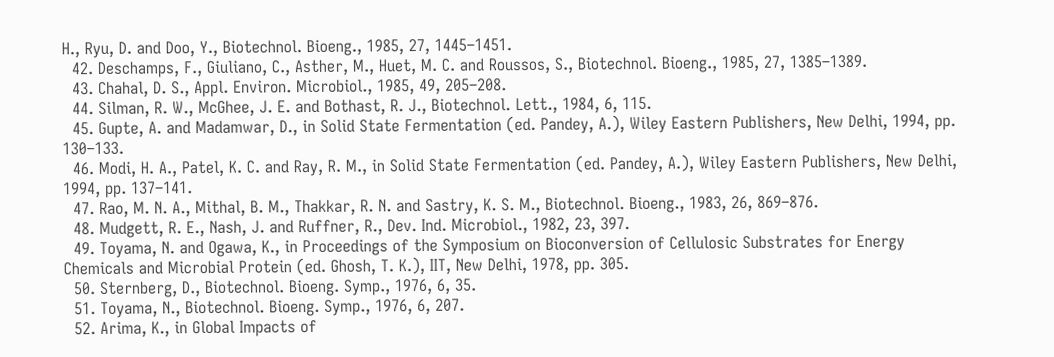H., Ryu, D. and Doo, Y., Biotechnol. Bioeng., 1985, 27, 1445–1451.
  42. Deschamps, F., Giuliano, C., Asther, M., Huet, M. C. and Roussos, S., Biotechnol. Bioeng., 1985, 27, 1385–1389.
  43. Chahal, D. S., Appl. Environ. Microbiol., 1985, 49, 205–208.
  44. Silman, R. W., McGhee, J. E. and Bothast, R. J., Biotechnol. Lett., 1984, 6, 115.
  45. Gupte, A. and Madamwar, D., in Solid State Fermentation (ed. Pandey, A.), Wiley Eastern Publishers, New Delhi, 1994, pp. 130–133.
  46. Modi, H. A., Patel, K. C. and Ray, R. M., in Solid State Fermentation (ed. Pandey, A.), Wiley Eastern Publishers, New Delhi, 1994, pp. 137–141.
  47. Rao, M. N. A., Mithal, B. M., Thakkar, R. N. and Sastry, K. S. M., Biotechnol. Bioeng., 1983, 26, 869–876.
  48. Mudgett, R. E., Nash, J. and Ruffner, R., Dev. Ind. Microbiol., 1982, 23, 397.
  49. Toyama, N. and Ogawa, K., in Proceedings of the Symposium on Bioconversion of Cellulosic Substrates for Energy Chemicals and Microbial Protein (ed. Ghosh, T. K.), IIT, New Delhi, 1978, pp. 305.
  50. Sternberg, D., Biotechnol. Bioeng. Symp., 1976, 6, 35.
  51. Toyama, N., Biotechnol. Bioeng. Symp., 1976, 6, 207.
  52. Arima, K., in Global Impacts of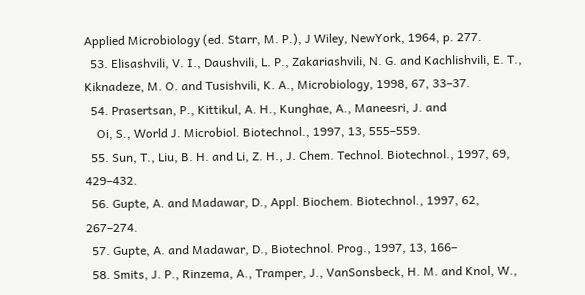Applied Microbiology (ed. Starr, M. P.), J Wiley, NewYork, 1964, p. 277.
  53. Elisashvili, V. I., Daushvili, L. P., Zakariashvili, N. G. and Kachlishvili, E. T., Kiknadeze, M. O. and Tusishvili, K. A., Microbiology, 1998, 67, 33–37.
  54. Prasertsan, P., Kittikul, A. H., Kunghae, A., Maneesri, J. and
    Oi, S., World J. Microbiol. Biotechnol., 1997, 13, 555–559.
  55. Sun, T., Liu, B. H. and Li, Z. H., J. Chem. Technol. Biotechnol., 1997, 69, 429–432.
  56. Gupte, A. and Madawar, D., Appl. Biochem. Biotechnol., 1997, 62, 267–274.
  57. Gupte, A. and Madawar, D., Biotechnol. Prog., 1997, 13, 166–
  58. Smits, J. P., Rinzema, A., Tramper, J., VanSonsbeck, H. M. and Knol, W.,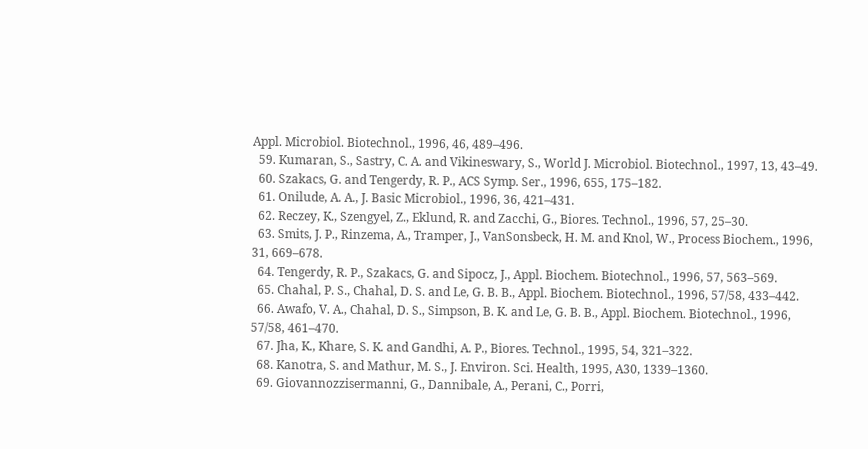Appl. Microbiol. Biotechnol., 1996, 46, 489–496.
  59. Kumaran, S., Sastry, C. A. and Vikineswary, S., World J. Microbiol. Biotechnol., 1997, 13, 43–49.
  60. Szakacs, G. and Tengerdy, R. P., ACS Symp. Ser., 1996, 655, 175–182.
  61. Onilude, A. A., J. Basic Microbiol., 1996, 36, 421–431.
  62. Reczey, K., Szengyel, Z., Eklund, R. and Zacchi, G., Biores. Technol., 1996, 57, 25–30.
  63. Smits, J. P., Rinzema, A., Tramper, J., VanSonsbeck, H. M. and Knol, W., Process Biochem., 1996, 31, 669–678.
  64. Tengerdy, R. P., Szakacs, G. and Sipocz, J., Appl. Biochem. Biotechnol., 1996, 57, 563–569.
  65. Chahal, P. S., Chahal, D. S. and Le, G. B. B., Appl. Biochem. Biotechnol., 1996, 57/58, 433–442.
  66. Awafo, V. A., Chahal, D. S., Simpson, B. K. and Le, G. B. B., Appl. Biochem. Biotechnol., 1996, 57/58, 461–470.
  67. Jha, K., Khare, S. K. and Gandhi, A. P., Biores. Technol., 1995, 54, 321–322.
  68. Kanotra, S. and Mathur, M. S., J. Environ. Sci. Health, 1995, A30, 1339–1360.
  69. Giovannozzisermanni, G., Dannibale, A., Perani, C., Porri,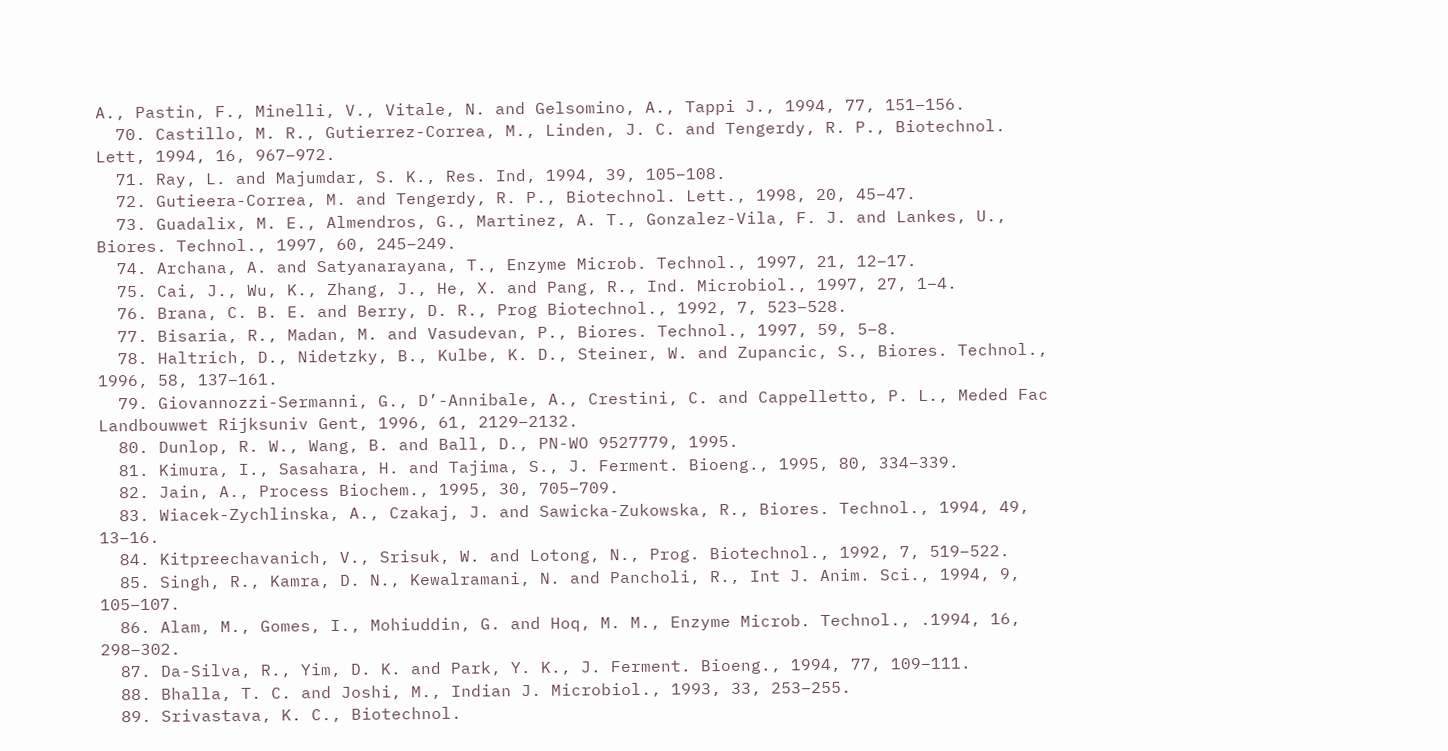A., Pastin, F., Minelli, V., Vitale, N. and Gelsomino, A., Tappi J., 1994, 77, 151–156.
  70. Castillo, M. R., Gutierrez-Correa, M., Linden, J. C. and Tengerdy, R. P., Biotechnol. Lett, 1994, 16, 967–972.
  71. Ray, L. and Majumdar, S. K., Res. Ind, 1994, 39, 105–108.
  72. Gutieera-Correa, M. and Tengerdy, R. P., Biotechnol. Lett., 1998, 20, 45–47.
  73. Guadalix, M. E., Almendros, G., Martinez, A. T., Gonzalez-Vila, F. J. and Lankes, U., Biores. Technol., 1997, 60, 245–249.
  74. Archana, A. and Satyanarayana, T., Enzyme Microb. Technol., 1997, 21, 12–17.
  75. Cai, J., Wu, K., Zhang, J., He, X. and Pang, R., Ind. Microbiol., 1997, 27, 1–4.
  76. Brana, C. B. E. and Berry, D. R., Prog Biotechnol., 1992, 7, 523–528.
  77. Bisaria, R., Madan, M. and Vasudevan, P., Biores. Technol., 1997, 59, 5–8.
  78. Haltrich, D., Nidetzky, B., Kulbe, K. D., Steiner, W. and Zupancic, S., Biores. Technol., 1996, 58, 137–161.
  79. Giovannozzi-Sermanni, G., D’-Annibale, A., Crestini, C. and Cappelletto, P. L., Meded Fac Landbouwwet Rijksuniv Gent, 1996, 61, 2129–2132.
  80. Dunlop, R. W., Wang, B. and Ball, D., PN-WO 9527779, 1995.
  81. Kimura, I., Sasahara, H. and Tajima, S., J. Ferment. Bioeng., 1995, 80, 334–339.
  82. Jain, A., Process Biochem., 1995, 30, 705–709.
  83. Wiacek-Zychlinska, A., Czakaj, J. and Sawicka-Zukowska, R., Biores. Technol., 1994, 49, 13–16.
  84. Kitpreechavanich, V., Srisuk, W. and Lotong, N., Prog. Biotechnol., 1992, 7, 519–522.
  85. Singh, R., Kamra, D. N., Kewalramani, N. and Pancholi, R., Int J. Anim. Sci., 1994, 9, 105–107.
  86. Alam, M., Gomes, I., Mohiuddin, G. and Hoq, M. M., Enzyme Microb. Technol., .1994, 16, 298–302.
  87. Da-Silva, R., Yim, D. K. and Park, Y. K., J. Ferment. Bioeng., 1994, 77, 109–111.
  88. Bhalla, T. C. and Joshi, M., Indian J. Microbiol., 1993, 33, 253–255.
  89. Srivastava, K. C., Biotechnol.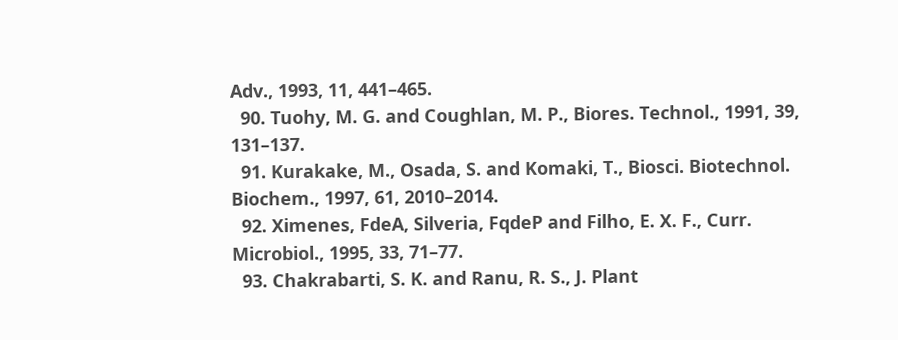Adv., 1993, 11, 441–465.
  90. Tuohy, M. G. and Coughlan, M. P., Biores. Technol., 1991, 39, 131–137.
  91. Kurakake, M., Osada, S. and Komaki, T., Biosci. Biotechnol. Biochem., 1997, 61, 2010–2014.
  92. Ximenes, FdeA, Silveria, FqdeP and Filho, E. X. F., Curr. Microbiol., 1995, 33, 71–77.
  93. Chakrabarti, S. K. and Ranu, R. S., J. Plant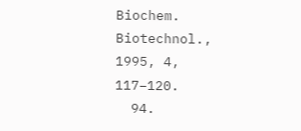Biochem. Biotechnol., 1995, 4, 117–120.
  94.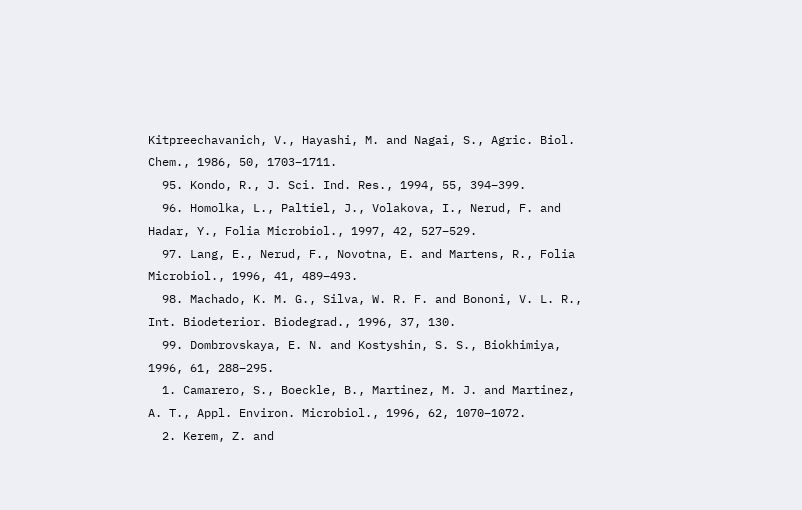Kitpreechavanich, V., Hayashi, M. and Nagai, S., Agric. Biol. Chem., 1986, 50, 1703–1711.
  95. Kondo, R., J. Sci. Ind. Res., 1994, 55, 394–399.
  96. Homolka, L., Paltiel, J., Volakova, I., Nerud, F. and Hadar, Y., Folia Microbiol., 1997, 42, 527–529.
  97. Lang, E., Nerud, F., Novotna, E. and Martens, R., Folia Microbiol., 1996, 41, 489–493.
  98. Machado, K. M. G., Silva, W. R. F. and Bononi, V. L. R., Int. Biodeterior. Biodegrad., 1996, 37, 130.
  99. Dombrovskaya, E. N. and Kostyshin, S. S., Biokhimiya, 1996, 61, 288–295.
  1. Camarero, S., Boeckle, B., Martinez, M. J. and Martinez, A. T., Appl. Environ. Microbiol., 1996, 62, 1070–1072.
  2. Kerem, Z. and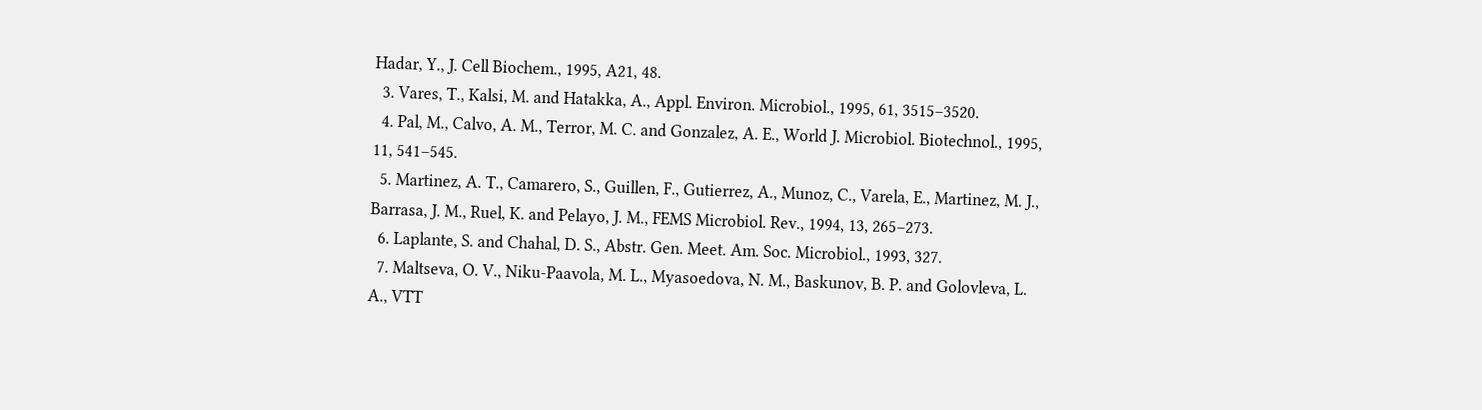Hadar, Y., J. Cell Biochem., 1995, A21, 48.
  3. Vares, T., Kalsi, M. and Hatakka, A., Appl. Environ. Microbiol., 1995, 61, 3515–3520.
  4. Pal, M., Calvo, A. M., Terror, M. C. and Gonzalez, A. E., World J. Microbiol. Biotechnol., 1995, 11, 541–545.
  5. Martinez, A. T., Camarero, S., Guillen, F., Gutierrez, A., Munoz, C., Varela, E., Martinez, M. J., Barrasa, J. M., Ruel, K. and Pelayo, J. M., FEMS Microbiol. Rev., 1994, 13, 265–273.
  6. Laplante, S. and Chahal, D. S., Abstr. Gen. Meet. Am. Soc. Microbiol., 1993, 327.
  7. Maltseva, O. V., Niku-Paavola, M. L., Myasoedova, N. M., Baskunov, B. P. and Golovleva, L. A., VTT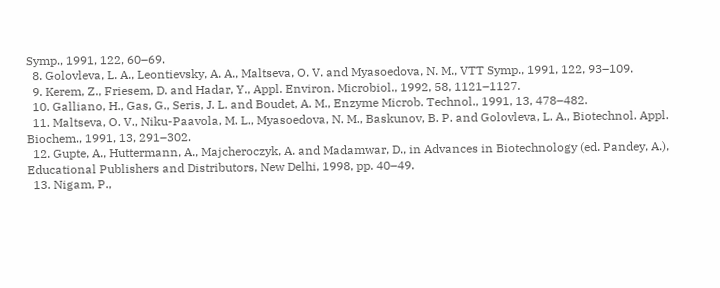Symp., 1991, 122, 60–69.
  8. Golovleva, L. A., Leontievsky, A. A., Maltseva, O. V. and Myasoedova, N. M., VTT Symp., 1991, 122, 93–109.
  9. Kerem, Z., Friesem, D. and Hadar, Y., Appl. Environ. Microbiol., 1992, 58, 1121–1127.
  10. Galliano, H., Gas, G., Seris, J. L. and Boudet, A. M., Enzyme Microb. Technol., 1991, 13, 478–482.
  11. Maltseva, O. V., Niku-Paavola, M. L., Myasoedova, N. M., Baskunov, B. P. and Golovleva, L. A., Biotechnol. Appl. Biochem., 1991, 13, 291–302.
  12. Gupte, A., Huttermann, A., Majcheroczyk, A. and Madamwar, D., in Advances in Biotechnology (ed. Pandey, A.), Educational Publishers and Distributors, New Delhi, 1998, pp. 40–49.
  13. Nigam, P.,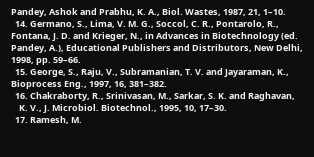Pandey, Ashok and Prabhu, K. A., Biol. Wastes, 1987, 21, 1–10.
  14. Germano, S., Lima, V. M. G., Soccol, C. R., Pontarolo, R., Fontana, J. D. and Krieger, N., in Advances in Biotechnology (ed. Pandey, A.), Educational Publishers and Distributors, New Delhi, 1998, pp. 59–66.
  15. George, S., Raju, V., Subramanian, T. V. and Jayaraman, K., Bioprocess Eng., 1997, 16, 381–382.
  16. Chakraborty, R., Srinivasan, M., Sarkar, S. K. and Raghavan,
    K. V., J. Microbiol. Biotechnol., 1995, 10, 17–30.
  17. Ramesh, M.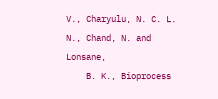V., Charyulu, N. C. L. N., Chand, N. and Lonsane,
    B. K., Bioprocess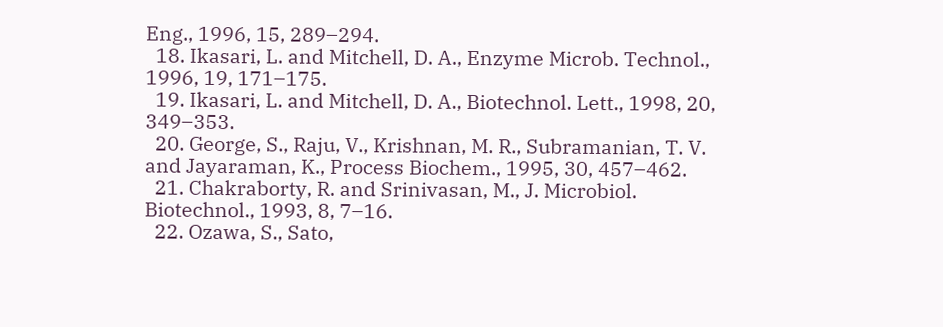Eng., 1996, 15, 289–294.
  18. Ikasari, L. and Mitchell, D. A., Enzyme Microb. Technol., 1996, 19, 171–175.
  19. Ikasari, L. and Mitchell, D. A., Biotechnol. Lett., 1998, 20, 349–353.
  20. George, S., Raju, V., Krishnan, M. R., Subramanian, T. V. and Jayaraman, K., Process Biochem., 1995, 30, 457–462.
  21. Chakraborty, R. and Srinivasan, M., J. Microbiol. Biotechnol., 1993, 8, 7–16.
  22. Ozawa, S., Sato,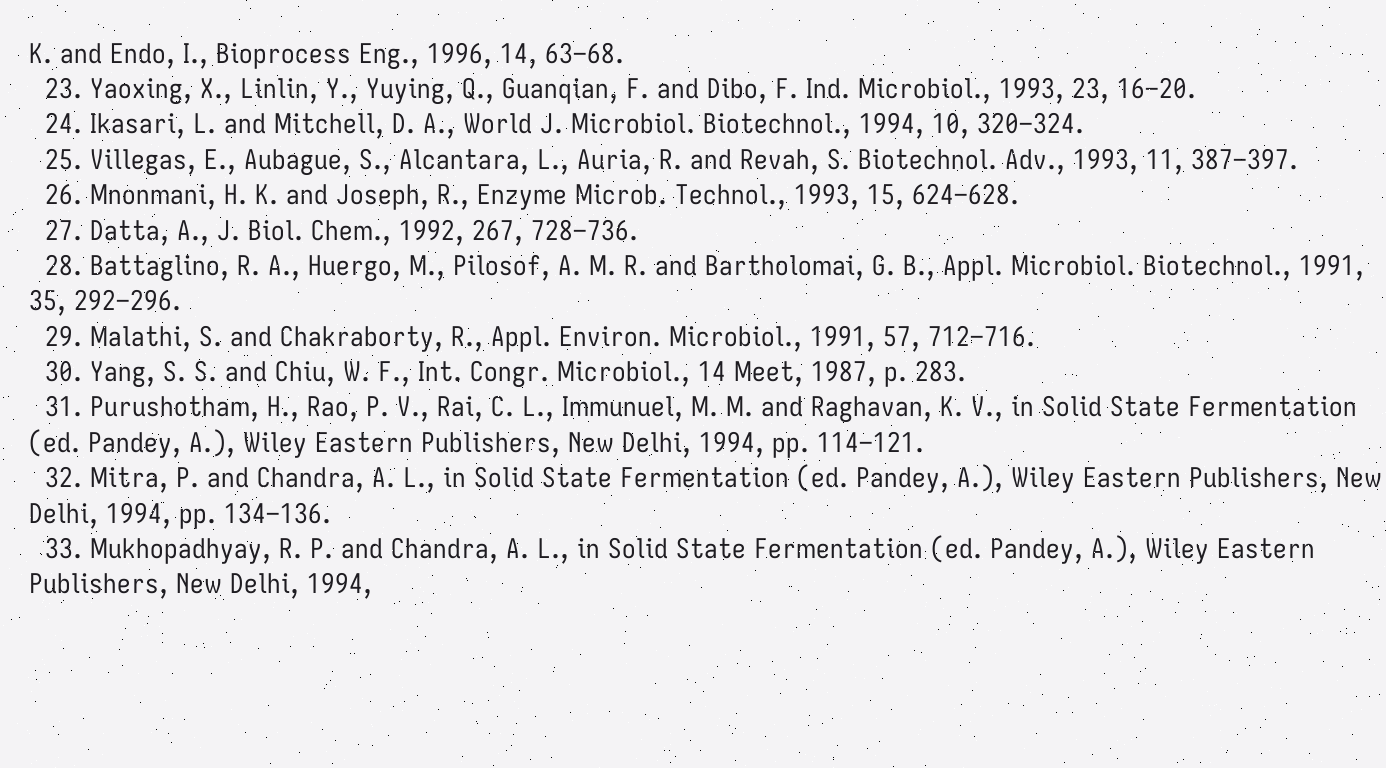K. and Endo, I., Bioprocess Eng., 1996, 14, 63–68.
  23. Yaoxing, X., Linlin, Y., Yuying, Q., Guanqian, F. and Dibo, F. Ind. Microbiol., 1993, 23, 16–20.
  24. Ikasari, L. and Mitchell, D. A., World J. Microbiol. Biotechnol., 1994, 10, 320–324.
  25. Villegas, E., Aubague, S., Alcantara, L., Auria, R. and Revah, S. Biotechnol. Adv., 1993, 11, 387–397.
  26. Mnonmani, H. K. and Joseph, R., Enzyme Microb. Technol., 1993, 15, 624–628.
  27. Datta, A., J. Biol. Chem., 1992, 267, 728–736.
  28. Battaglino, R. A., Huergo, M., Pilosof, A. M. R. and Bartholomai, G. B., Appl. Microbiol. Biotechnol., 1991, 35, 292–296.
  29. Malathi, S. and Chakraborty, R., Appl. Environ. Microbiol., 1991, 57, 712–716.
  30. Yang, S. S. and Chiu, W. F., Int. Congr. Microbiol., 14 Meet, 1987, p. 283.
  31. Purushotham, H., Rao, P. V., Rai, C. L., Immunuel, M. M. and Raghavan, K. V., in Solid State Fermentation (ed. Pandey, A.), Wiley Eastern Publishers, New Delhi, 1994, pp. 114–121.
  32. Mitra, P. and Chandra, A. L., in Solid State Fermentation (ed. Pandey, A.), Wiley Eastern Publishers, New Delhi, 1994, pp. 134–136.
  33. Mukhopadhyay, R. P. and Chandra, A. L., in Solid State Fermentation (ed. Pandey, A.), Wiley Eastern Publishers, New Delhi, 1994,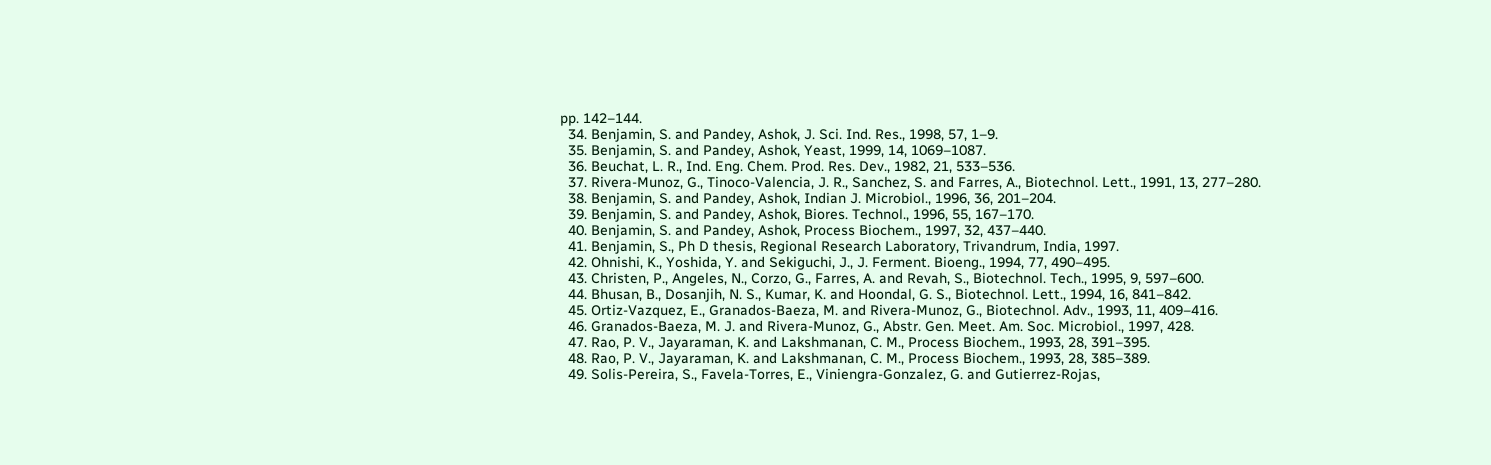pp. 142–144.
  34. Benjamin, S. and Pandey, Ashok, J. Sci. Ind. Res., 1998, 57, 1–9.
  35. Benjamin, S. and Pandey, Ashok, Yeast, 1999, 14, 1069–1087.
  36. Beuchat, L. R., Ind. Eng. Chem. Prod. Res. Dev., 1982, 21, 533–536.
  37. Rivera-Munoz, G., Tinoco-Valencia, J. R., Sanchez, S. and Farres, A., Biotechnol. Lett., 1991, 13, 277–280.
  38. Benjamin, S. and Pandey, Ashok, Indian J. Microbiol., 1996, 36, 201–204.
  39. Benjamin, S. and Pandey, Ashok, Biores. Technol., 1996, 55, 167–170.
  40. Benjamin, S. and Pandey, Ashok, Process Biochem., 1997, 32, 437–440.
  41. Benjamin, S., Ph D thesis, Regional Research Laboratory, Trivandrum, India, 1997.
  42. Ohnishi, K., Yoshida, Y. and Sekiguchi, J., J. Ferment. Bioeng., 1994, 77, 490–495.
  43. Christen, P., Angeles, N., Corzo, G., Farres, A. and Revah, S., Biotechnol. Tech., 1995, 9, 597–600.
  44. Bhusan, B., Dosanjih, N. S., Kumar, K. and Hoondal, G. S., Biotechnol. Lett., 1994, 16, 841–842.
  45. Ortiz-Vazquez, E., Granados-Baeza, M. and Rivera-Munoz, G., Biotechnol. Adv., 1993, 11, 409–416.
  46. Granados-Baeza, M. J. and Rivera-Munoz, G., Abstr. Gen. Meet. Am. Soc. Microbiol., 1997, 428.
  47. Rao, P. V., Jayaraman, K. and Lakshmanan, C. M., Process Biochem., 1993, 28, 391–395.
  48. Rao, P. V., Jayaraman, K. and Lakshmanan, C. M., Process Biochem., 1993, 28, 385–389.
  49. Solis-Pereira, S., Favela-Torres, E., Viniengra-Gonzalez, G. and Gutierrez-Rojas,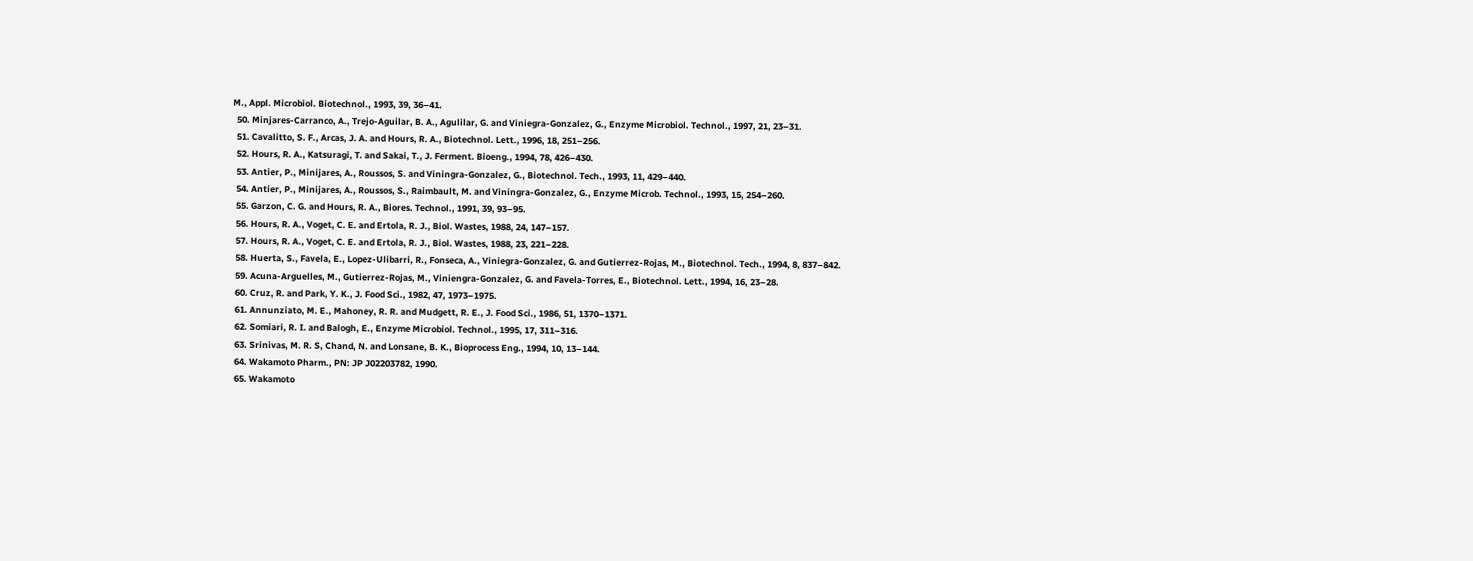M., Appl. Microbiol. Biotechnol., 1993, 39, 36–41.
  50. Minjares-Carranco, A., Trejo-Aguilar, B. A., Agulilar, G. and Viniegra-Gonzalez, G., Enzyme Microbiol. Technol., 1997, 21, 23–31.
  51. Cavalitto, S. F., Arcas, J. A. and Hours, R. A., Biotechnol. Lett., 1996, 18, 251–256.
  52. Hours, R. A., Katsuragi, T. and Sakai, T., J. Ferment. Bioeng., 1994, 78, 426–430.
  53. Antier, P., Minijares, A., Roussos, S. and Viningra-Gonzalez, G., Biotechnol. Tech., 1993, 11, 429–440.
  54. Antier, P., Minijares, A., Roussos, S., Raimbault, M. and Viningra-Gonzalez, G., Enzyme Microb. Technol., 1993, 15, 254–260.
  55. Garzon, C. G. and Hours, R. A., Biores. Technol., 1991, 39, 93–95.
  56. Hours, R. A., Voget, C. E. and Ertola, R. J., Biol. Wastes, 1988, 24, 147–157.
  57. Hours, R. A., Voget, C. E. and Ertola, R. J., Biol. Wastes, 1988, 23, 221–228.
  58. Huerta, S., Favela, E., Lopez-Ulibarri, R., Fonseca, A., Viniegra-Gonzalez, G. and Gutierrez-Rojas, M., Biotechnol. Tech., 1994, 8, 837–842.
  59. Acuna-Arguelles, M., Gutierrez-Rojas, M., Viniengra-Gonzalez, G. and Favela-Torres, E., Biotechnol. Lett., 1994, 16, 23–28.
  60. Cruz, R. and Park, Y. K., J. Food Sci., 1982, 47, 1973–1975.
  61. Annunziato, M. E., Mahoney, R. R. and Mudgett, R. E., J. Food Sci., 1986, 51, 1370–1371.
  62. Somiari, R. I. and Balogh, E., Enzyme Microbiol. Technol., 1995, 17, 311–316.
  63. Srinivas, M. R. S, Chand, N. and Lonsane, B. K., Bioprocess Eng., 1994, 10, 13–144.
  64. Wakamoto Pharm., PN: JP J02203782, 1990.
  65. Wakamoto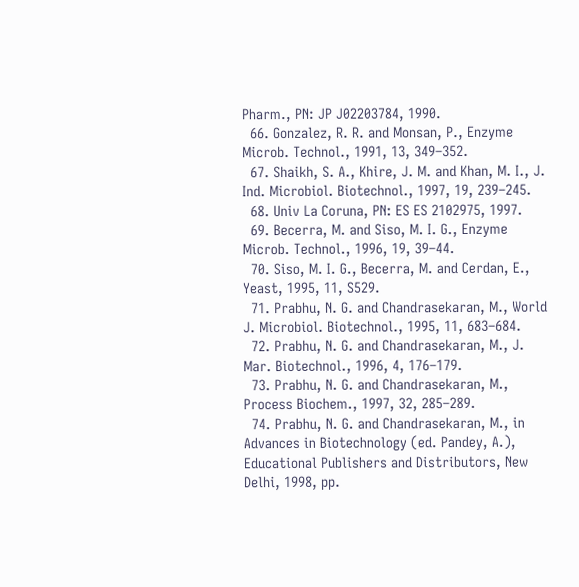Pharm., PN: JP J02203784, 1990.
  66. Gonzalez, R. R. and Monsan, P., Enzyme Microb. Technol., 1991, 13, 349–352.
  67. Shaikh, S. A., Khire, J. M. and Khan, M. I., J. Ind. Microbiol. Biotechnol., 1997, 19, 239–245.
  68. Univ La Coruna, PN: ES ES 2102975, 1997.
  69. Becerra, M. and Siso, M. I. G., Enzyme Microb. Technol., 1996, 19, 39–44.
  70. Siso, M. I. G., Becerra, M. and Cerdan, E., Yeast, 1995, 11, S529.
  71. Prabhu, N. G. and Chandrasekaran, M., World J. Microbiol. Biotechnol., 1995, 11, 683–684.
  72. Prabhu, N. G. and Chandrasekaran, M., J. Mar. Biotechnol., 1996, 4, 176–179.
  73. Prabhu, N. G. and Chandrasekaran, M., Process Biochem., 1997, 32, 285–289.
  74. Prabhu, N. G. and Chandrasekaran, M., in Advances in Biotechnology (ed. Pandey, A.), Educational Publishers and Distributors, New Delhi, 1998, pp.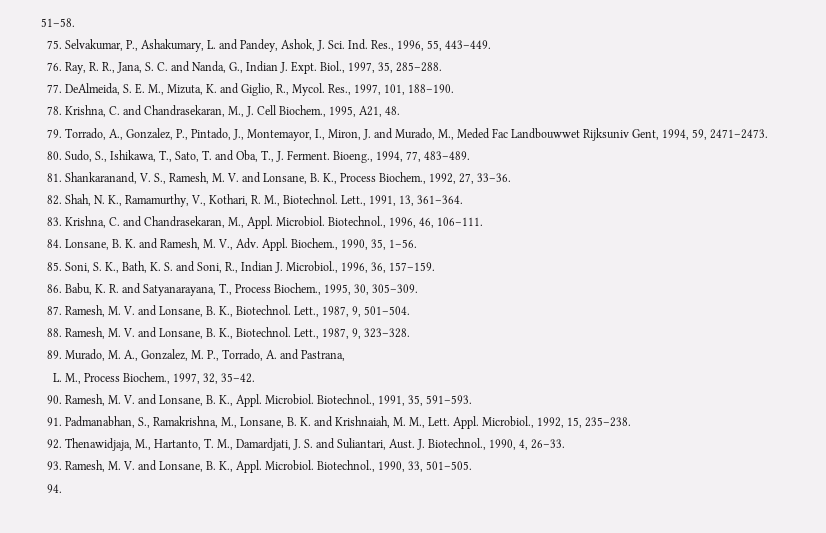51–58.
  75. Selvakumar, P., Ashakumary, L. and Pandey, Ashok, J. Sci. Ind. Res., 1996, 55, 443–449.
  76. Ray, R. R., Jana, S. C. and Nanda, G., Indian J. Expt. Biol., 1997, 35, 285–288.
  77. DeAlmeida, S. E. M., Mizuta, K. and Giglio, R., Mycol. Res., 1997, 101, 188–190.
  78. Krishna, C. and Chandrasekaran, M., J. Cell Biochem., 1995, A21, 48.
  79. Torrado, A., Gonzalez, P., Pintado, J., Montemayor, I., Miron, J. and Murado, M., Meded Fac Landbouwwet Rijksuniv Gent, 1994, 59, 2471–2473.
  80. Sudo, S., Ishikawa, T., Sato, T. and Oba, T., J. Ferment. Bioeng., 1994, 77, 483–489.
  81. Shankaranand, V. S., Ramesh, M. V. and Lonsane, B. K., Process Biochem., 1992, 27, 33–36.
  82. Shah, N. K., Ramamurthy, V., Kothari, R. M., Biotechnol. Lett., 1991, 13, 361–364.
  83. Krishna, C. and Chandrasekaran, M., Appl. Microbiol. Biotechnol., 1996, 46, 106–111.
  84. Lonsane, B. K. and Ramesh, M. V., Adv. Appl. Biochem., 1990, 35, 1–56.
  85. Soni, S. K., Bath, K. S. and Soni, R., Indian J. Microbiol., 1996, 36, 157–159.
  86. Babu, K. R. and Satyanarayana, T., Process Biochem., 1995, 30, 305–309.
  87. Ramesh, M. V. and Lonsane, B. K., Biotechnol. Lett., 1987, 9, 501–504.
  88. Ramesh, M. V. and Lonsane, B. K., Biotechnol. Lett., 1987, 9, 323–328.
  89. Murado, M. A., Gonzalez, M. P., Torrado, A. and Pastrana,
    L. M., Process Biochem., 1997, 32, 35–42.
  90. Ramesh, M. V. and Lonsane, B. K., Appl. Microbiol. Biotechnol., 1991, 35, 591–593.
  91. Padmanabhan, S., Ramakrishna, M., Lonsane, B. K. and Krishnaiah, M. M., Lett. Appl. Microbiol., 1992, 15, 235–238.
  92. Thenawidjaja, M., Hartanto, T. M., Damardjati, J. S. and Suliantari, Aust. J. Biotechnol., 1990, 4, 26–33.
  93. Ramesh, M. V. and Lonsane, B. K., Appl. Microbiol. Biotechnol., 1990, 33, 501–505.
  94.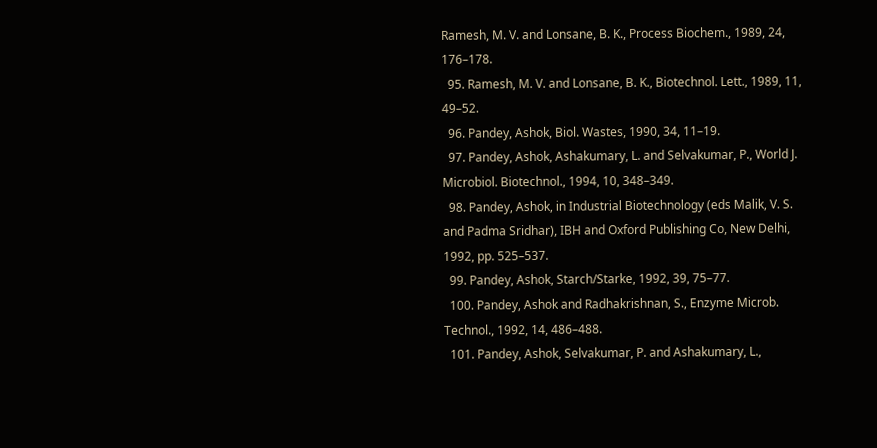Ramesh, M. V. and Lonsane, B. K., Process Biochem., 1989, 24, 176–178.
  95. Ramesh, M. V. and Lonsane, B. K., Biotechnol. Lett., 1989, 11, 49–52.
  96. Pandey, Ashok, Biol. Wastes, 1990, 34, 11–19.
  97. Pandey, Ashok, Ashakumary, L. and Selvakumar, P., World J. Microbiol. Biotechnol., 1994, 10, 348–349.
  98. Pandey, Ashok, in Industrial Biotechnology (eds Malik, V. S. and Padma Sridhar), IBH and Oxford Publishing Co, New Delhi, 1992, pp. 525–537.
  99. Pandey, Ashok, Starch/Starke, 1992, 39, 75–77.
  100. Pandey, Ashok and Radhakrishnan, S., Enzyme Microb. Technol., 1992, 14, 486–488.
  101. Pandey, Ashok, Selvakumar, P. and Ashakumary, L.,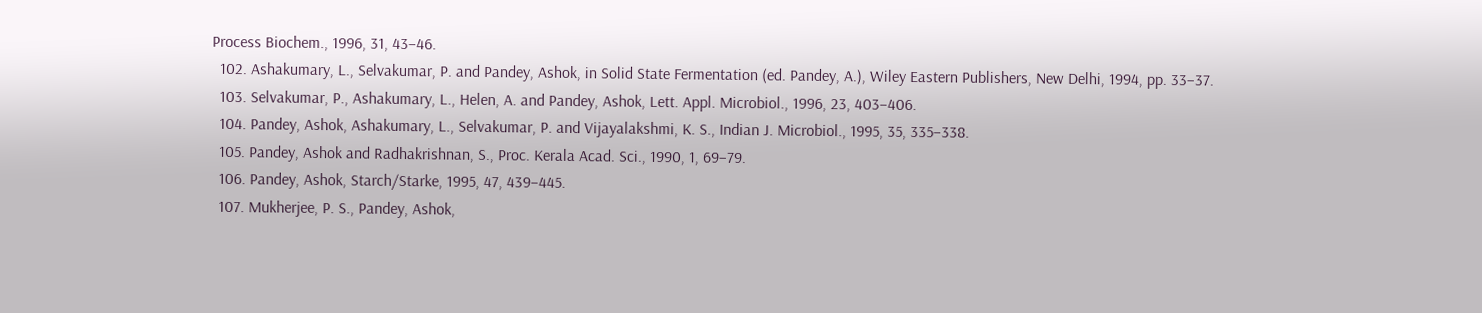Process Biochem., 1996, 31, 43–46.
  102. Ashakumary, L., Selvakumar, P. and Pandey, Ashok, in Solid State Fermentation (ed. Pandey, A.), Wiley Eastern Publishers, New Delhi, 1994, pp. 33–37.
  103. Selvakumar, P., Ashakumary, L., Helen, A. and Pandey, Ashok, Lett. Appl. Microbiol., 1996, 23, 403–406.
  104. Pandey, Ashok, Ashakumary, L., Selvakumar, P. and Vijayalakshmi, K. S., Indian J. Microbiol., 1995, 35, 335–338.
  105. Pandey, Ashok and Radhakrishnan, S., Proc. Kerala Acad. Sci., 1990, 1, 69–79.
  106. Pandey, Ashok, Starch/Starke, 1995, 47, 439–445.
  107. Mukherjee, P. S., Pandey, Ashok,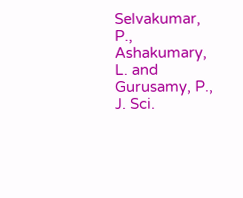Selvakumar, P., Ashakumary, L. and Gurusamy, P., J. Sci.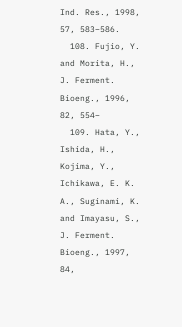Ind. Res., 1998, 57, 583–586.
  108. Fujio, Y. and Morita, H., J. Ferment. Bioeng., 1996, 82, 554–
  109. Hata, Y., Ishida, H., Kojima, Y., Ichikawa, E. K. A., Suginami, K. and Imayasu, S., J. Ferment. Bioeng., 1997, 84,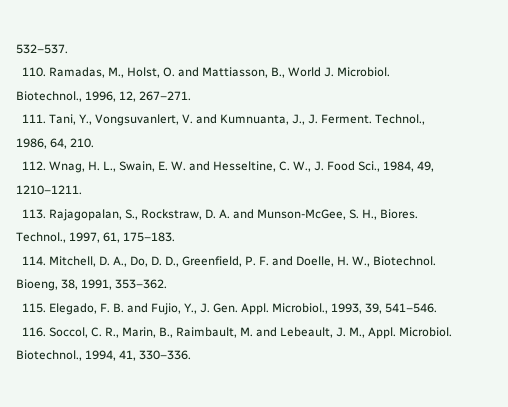532–537.
  110. Ramadas, M., Holst, O. and Mattiasson, B., World J. Microbiol. Biotechnol., 1996, 12, 267–271.
  111. Tani, Y., Vongsuvanlert, V. and Kumnuanta, J., J. Ferment. Technol., 1986, 64, 210.
  112. Wnag, H. L., Swain, E. W. and Hesseltine, C. W., J. Food Sci., 1984, 49, 1210–1211.
  113. Rajagopalan, S., Rockstraw, D. A. and Munson-McGee, S. H., Biores. Technol., 1997, 61, 175–183.
  114. Mitchell, D. A., Do, D. D., Greenfield, P. F. and Doelle, H. W., Biotechnol. Bioeng, 38, 1991, 353–362.
  115. Elegado, F. B. and Fujio, Y., J. Gen. Appl. Microbiol., 1993, 39, 541–546.
  116. Soccol, C. R., Marin, B., Raimbault, M. and Lebeault, J. M., Appl. Microbiol. Biotechnol., 1994, 41, 330–336.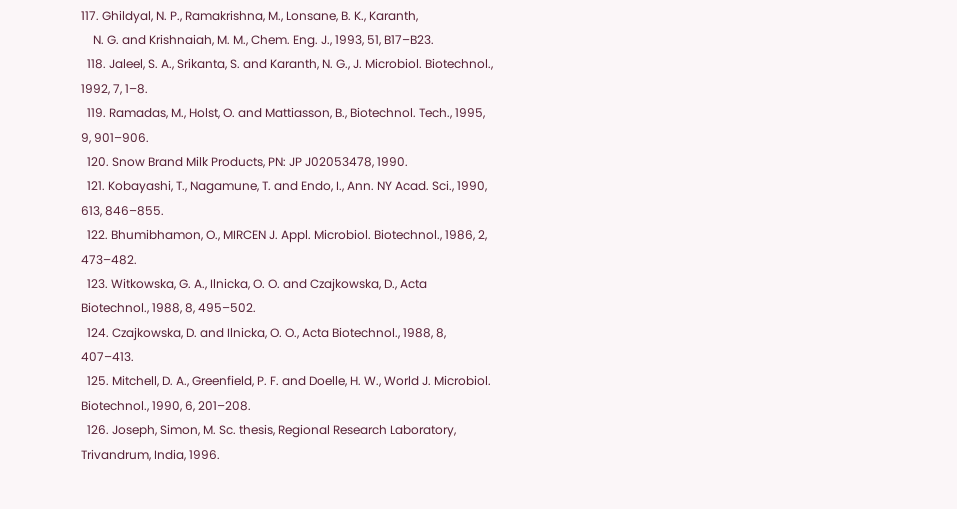117. Ghildyal, N. P., Ramakrishna, M., Lonsane, B. K., Karanth,
    N. G. and Krishnaiah, M. M., Chem. Eng. J., 1993, 51, B17–B23.
  118. Jaleel, S. A., Srikanta, S. and Karanth, N. G., J. Microbiol. Biotechnol., 1992, 7, 1–8.
  119. Ramadas, M., Holst, O. and Mattiasson, B., Biotechnol. Tech., 1995, 9, 901–906.
  120. Snow Brand Milk Products, PN: JP J02053478, 1990.
  121. Kobayashi, T., Nagamune, T. and Endo, I., Ann. NY Acad. Sci., 1990, 613, 846–855.
  122. Bhumibhamon, O., MIRCEN J. Appl. Microbiol. Biotechnol., 1986, 2, 473–482.
  123. Witkowska, G. A., Ilnicka, O. O. and Czajkowska, D., Acta Biotechnol., 1988, 8, 495–502.
  124. Czajkowska, D. and Ilnicka, O. O., Acta Biotechnol., 1988, 8, 407–413.
  125. Mitchell, D. A., Greenfield, P. F. and Doelle, H. W., World J. Microbiol. Biotechnol., 1990, 6, 201–208.
  126. Joseph, Simon, M. Sc. thesis, Regional Research Laboratory, Trivandrum, India, 1996.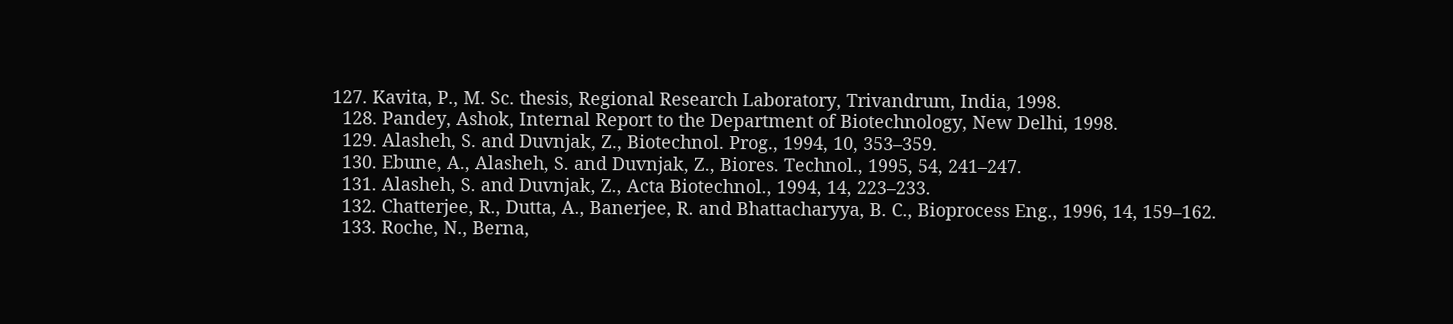127. Kavita, P., M. Sc. thesis, Regional Research Laboratory, Trivandrum, India, 1998.
  128. Pandey, Ashok, Internal Report to the Department of Biotechnology, New Delhi, 1998.
  129. Alasheh, S. and Duvnjak, Z., Biotechnol. Prog., 1994, 10, 353–359.
  130. Ebune, A., Alasheh, S. and Duvnjak, Z., Biores. Technol., 1995, 54, 241–247.
  131. Alasheh, S. and Duvnjak, Z., Acta Biotechnol., 1994, 14, 223–233.
  132. Chatterjee, R., Dutta, A., Banerjee, R. and Bhattacharyya, B. C., Bioprocess Eng., 1996, 14, 159–162.
  133. Roche, N., Berna,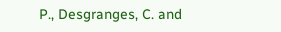P., Desgranges, C. and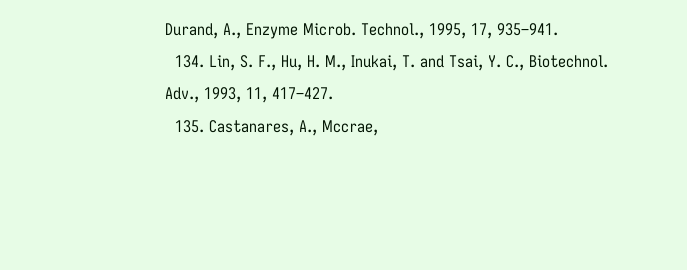Durand, A., Enzyme Microb. Technol., 1995, 17, 935–941.
  134. Lin, S. F., Hu, H. M., Inukai, T. and Tsai, Y. C., Biotechnol. Adv., 1993, 11, 417–427.
  135. Castanares, A., Mccrae,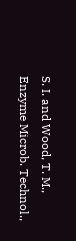S. I. and Wood, T. M., Enzyme Microb. Technol.,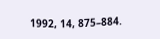1992, 14, 875–884.